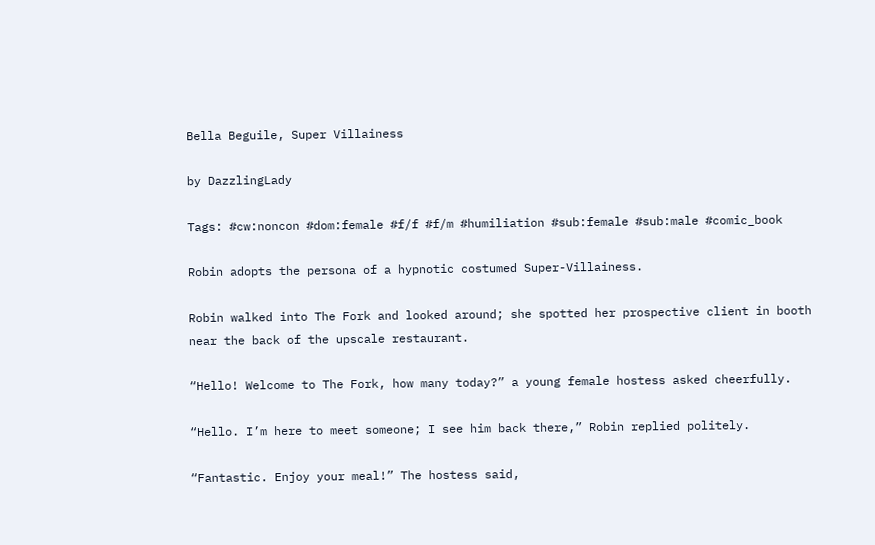Bella Beguile, Super Villainess

by DazzlingLady

Tags: #cw:noncon #dom:female #f/f #f/m #humiliation #sub:female #sub:male #comic_book

Robin adopts the persona of a hypnotic costumed Super-Villainess.

Robin walked into The Fork and looked around; she spotted her prospective client in booth near the back of the upscale restaurant.

“Hello! Welcome to The Fork, how many today?” a young female hostess asked cheerfully.

“Hello. I’m here to meet someone; I see him back there,” Robin replied politely.

“Fantastic. Enjoy your meal!” The hostess said,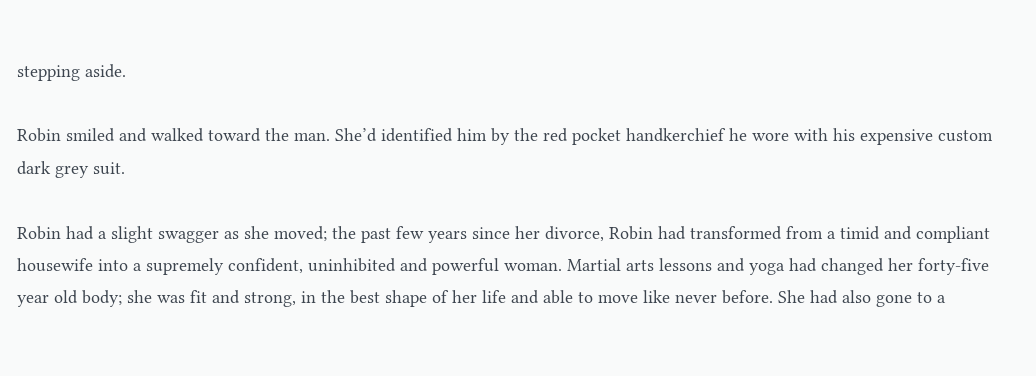stepping aside.

Robin smiled and walked toward the man. She’d identified him by the red pocket handkerchief he wore with his expensive custom dark grey suit.

Robin had a slight swagger as she moved; the past few years since her divorce, Robin had transformed from a timid and compliant housewife into a supremely confident, uninhibited and powerful woman. Martial arts lessons and yoga had changed her forty-five year old body; she was fit and strong, in the best shape of her life and able to move like never before. She had also gone to a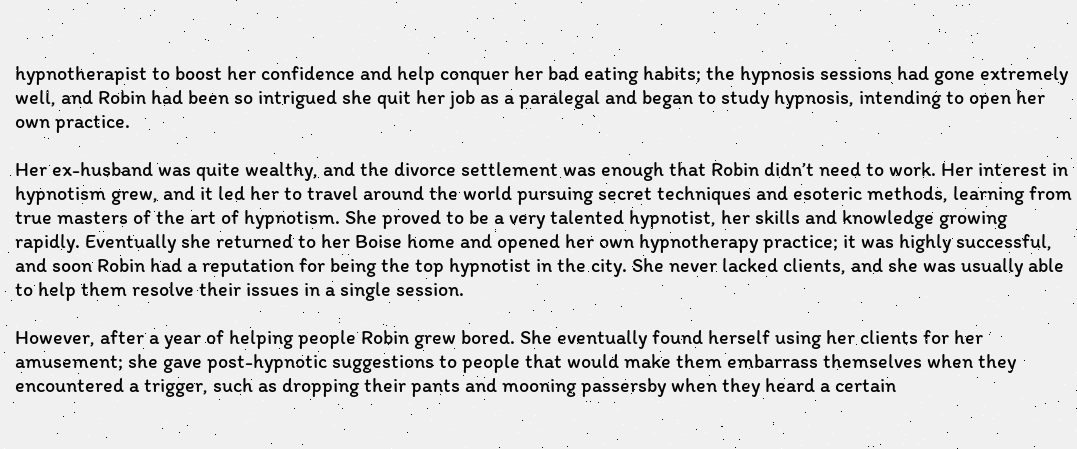hypnotherapist to boost her confidence and help conquer her bad eating habits; the hypnosis sessions had gone extremely well, and Robin had been so intrigued she quit her job as a paralegal and began to study hypnosis, intending to open her own practice.

Her ex-husband was quite wealthy, and the divorce settlement was enough that Robin didn’t need to work. Her interest in hypnotism grew, and it led her to travel around the world pursuing secret techniques and esoteric methods, learning from true masters of the art of hypnotism. She proved to be a very talented hypnotist, her skills and knowledge growing rapidly. Eventually she returned to her Boise home and opened her own hypnotherapy practice; it was highly successful, and soon Robin had a reputation for being the top hypnotist in the city. She never lacked clients, and she was usually able to help them resolve their issues in a single session.

However, after a year of helping people Robin grew bored. She eventually found herself using her clients for her amusement; she gave post-hypnotic suggestions to people that would make them embarrass themselves when they encountered a trigger, such as dropping their pants and mooning passersby when they heard a certain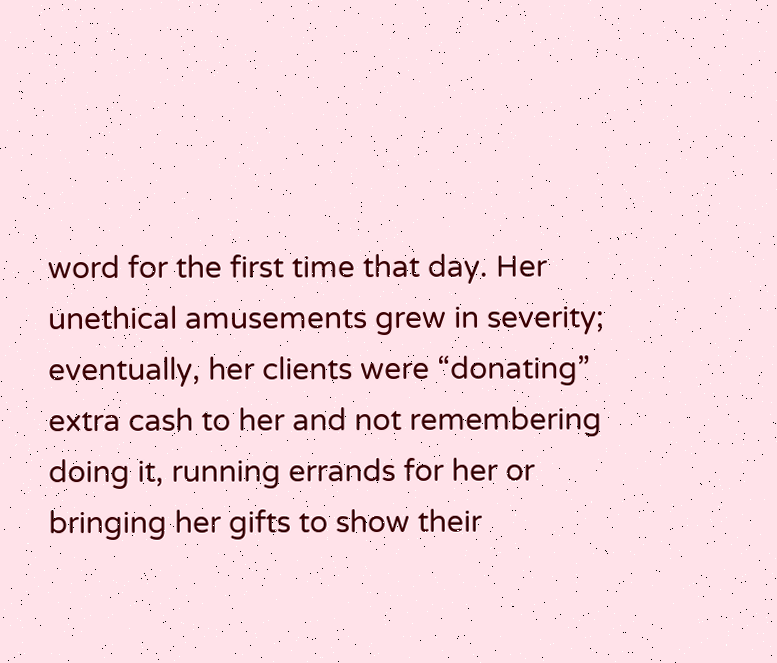word for the first time that day. Her unethical amusements grew in severity; eventually, her clients were “donating” extra cash to her and not remembering doing it, running errands for her or bringing her gifts to show their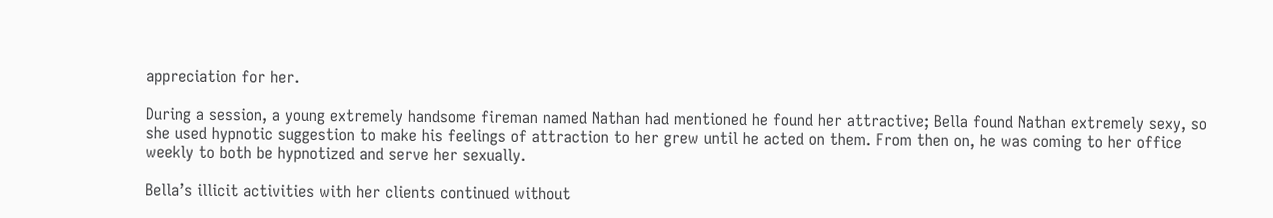appreciation for her.

During a session, a young extremely handsome fireman named Nathan had mentioned he found her attractive; Bella found Nathan extremely sexy, so she used hypnotic suggestion to make his feelings of attraction to her grew until he acted on them. From then on, he was coming to her office weekly to both be hypnotized and serve her sexually.

Bella’s illicit activities with her clients continued without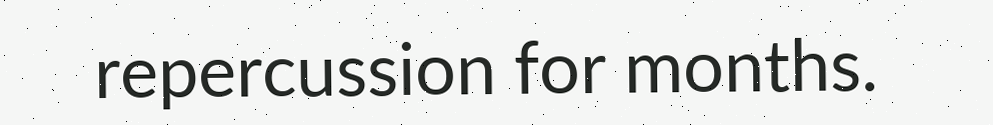repercussion for months.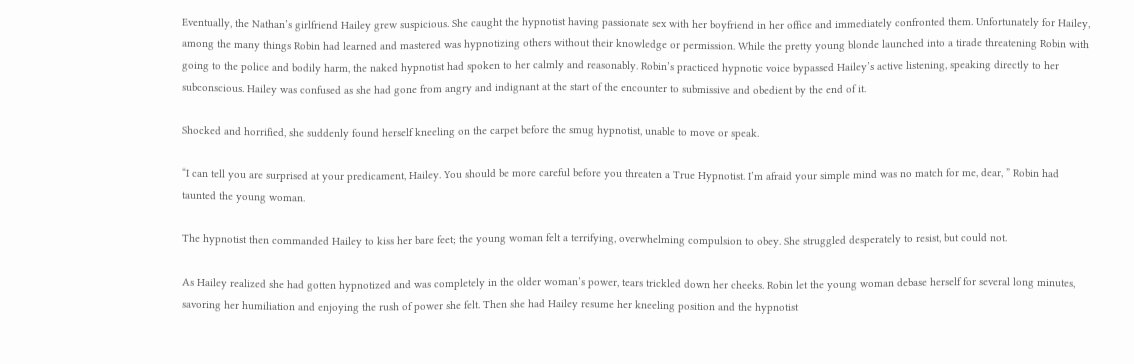Eventually, the Nathan’s girlfriend Hailey grew suspicious. She caught the hypnotist having passionate sex with her boyfriend in her office and immediately confronted them. Unfortunately for Hailey, among the many things Robin had learned and mastered was hypnotizing others without their knowledge or permission. While the pretty young blonde launched into a tirade threatening Robin with going to the police and bodily harm, the naked hypnotist had spoken to her calmly and reasonably. Robin’s practiced hypnotic voice bypassed Hailey’s active listening, speaking directly to her subconscious. Hailey was confused as she had gone from angry and indignant at the start of the encounter to submissive and obedient by the end of it.

Shocked and horrified, she suddenly found herself kneeling on the carpet before the smug hypnotist, unable to move or speak.

“I can tell you are surprised at your predicament, Hailey. You should be more careful before you threaten a True Hypnotist. I’m afraid your simple mind was no match for me, dear, ” Robin had taunted the young woman.

The hypnotist then commanded Hailey to kiss her bare feet; the young woman felt a terrifying, overwhelming compulsion to obey. She struggled desperately to resist, but could not.

As Hailey realized she had gotten hypnotized and was completely in the older woman’s power, tears trickled down her cheeks. Robin let the young woman debase herself for several long minutes, savoring her humiliation and enjoying the rush of power she felt. Then she had Hailey resume her kneeling position and the hypnotist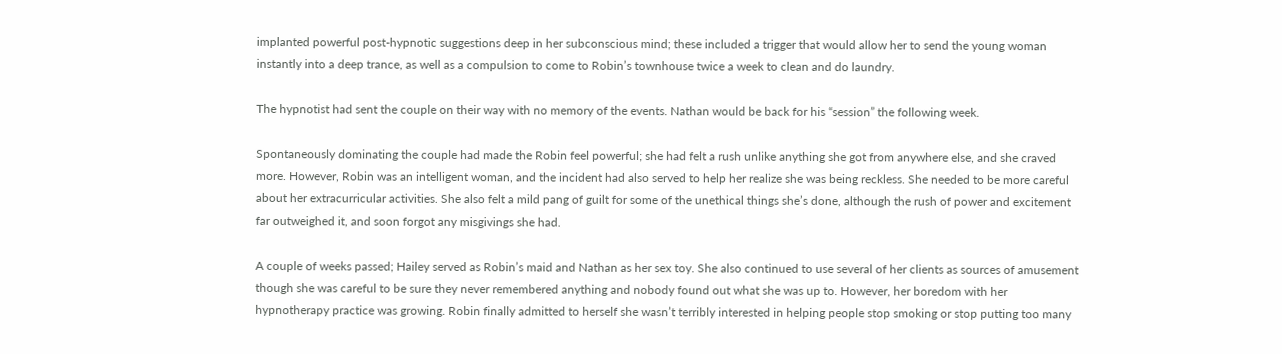implanted powerful post-hypnotic suggestions deep in her subconscious mind; these included a trigger that would allow her to send the young woman instantly into a deep trance, as well as a compulsion to come to Robin’s townhouse twice a week to clean and do laundry.

The hypnotist had sent the couple on their way with no memory of the events. Nathan would be back for his “session” the following week.

Spontaneously dominating the couple had made the Robin feel powerful; she had felt a rush unlike anything she got from anywhere else, and she craved more. However, Robin was an intelligent woman, and the incident had also served to help her realize she was being reckless. She needed to be more careful about her extracurricular activities. She also felt a mild pang of guilt for some of the unethical things she’s done, although the rush of power and excitement far outweighed it, and soon forgot any misgivings she had.

A couple of weeks passed; Hailey served as Robin’s maid and Nathan as her sex toy. She also continued to use several of her clients as sources of amusement though she was careful to be sure they never remembered anything and nobody found out what she was up to. However, her boredom with her hypnotherapy practice was growing. Robin finally admitted to herself she wasn’t terribly interested in helping people stop smoking or stop putting too many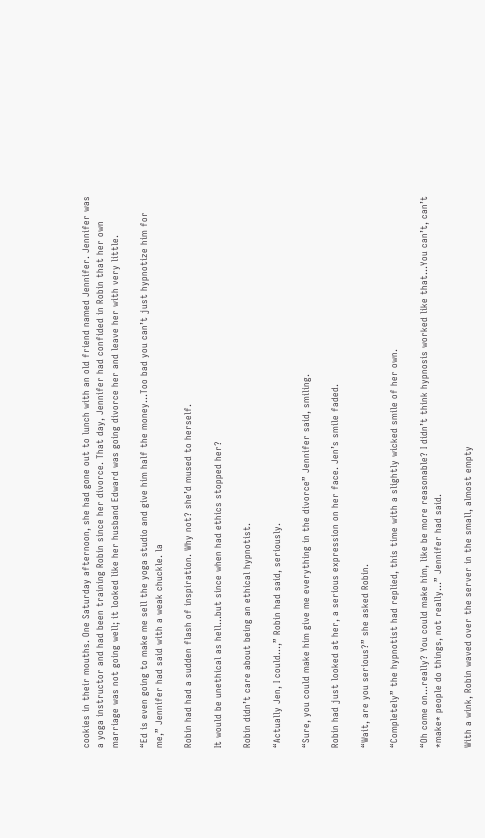cookies in their mouths. One Saturday afternoon, she had gone out to lunch with an old friend named Jennifer. Jennifer was a yoga instructor and had been training Robin since her divorce. That day, Jennifer had confided in Robin that her own marriage was not going well; it looked like her husband Edward was going divorce her and leave her with very little.

“Ed is even going to make me sell the yoga studio and give him half the money…Too bad you can’t just hypnotize him for me,” Jennifer had said with a weak chuckle. la

Robin had had a sudden flash of inspiration. Why not? she’d mused to herself.

It would be unethical as hell…but since when had ethics stopped her?

Robin didn’t care about being an ethical hypnotist.

“Actually Jen, I could…,” Robin had said, seriously.

“Sure, you could make him give me everything in the divorce” Jennifer said, smiling.

Robin had just looked at her, a serious expression on her face. Jen’s smile faded.

“Wait, are you serious?” she asked Robin.

“Completely” the hypnotist had replied, this time with a slightly wicked smile of her own.

“Oh come on…really? You could make him, like be more reasonable? I didn’t think hypnosis worked like that…You can’t, can’t *make* people do things, not really…” Jennifer had said.

With a wink, Robin waved over the server in the small, almost empty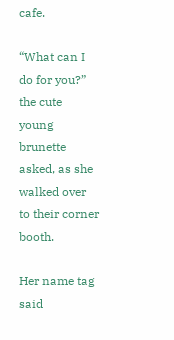cafe.

“What can I do for you?” the cute young brunette asked, as she walked over to their corner booth.

Her name tag said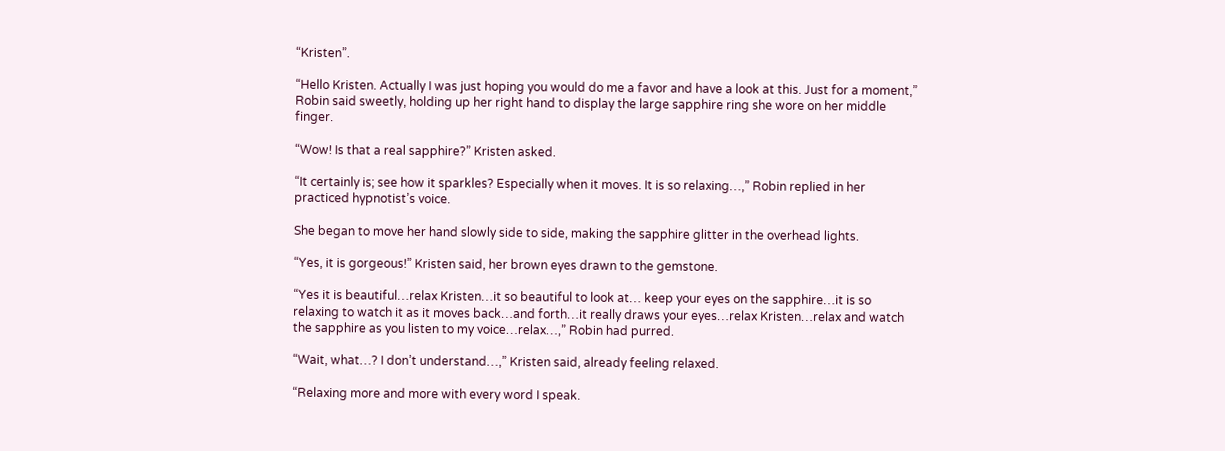“Kristen”.

“Hello Kristen. Actually I was just hoping you would do me a favor and have a look at this. Just for a moment,” Robin said sweetly, holding up her right hand to display the large sapphire ring she wore on her middle finger.

“Wow! Is that a real sapphire?” Kristen asked.

“It certainly is; see how it sparkles? Especially when it moves. It is so relaxing…,” Robin replied in her practiced hypnotist’s voice.

She began to move her hand slowly side to side, making the sapphire glitter in the overhead lights.

“Yes, it is gorgeous!” Kristen said, her brown eyes drawn to the gemstone.

“Yes it is beautiful…relax Kristen…it so beautiful to look at… keep your eyes on the sapphire…it is so relaxing to watch it as it moves back…and forth…it really draws your eyes…relax Kristen…relax and watch the sapphire as you listen to my voice…relax…,” Robin had purred.

“Wait, what…? I don’t understand…,” Kristen said, already feeling relaxed.

“Relaxing more and more with every word I speak.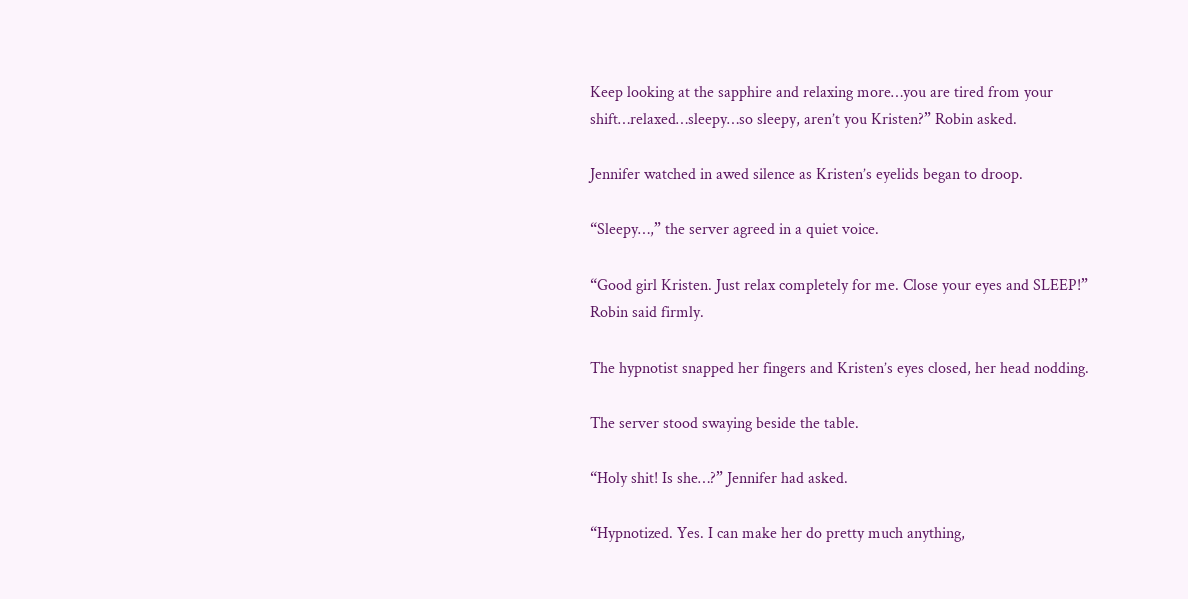Keep looking at the sapphire and relaxing more…you are tired from your shift…relaxed…sleepy…so sleepy, aren’t you Kristen?” Robin asked.

Jennifer watched in awed silence as Kristen’s eyelids began to droop.

“Sleepy…,” the server agreed in a quiet voice.

“Good girl Kristen. Just relax completely for me. Close your eyes and SLEEP!” Robin said firmly.

The hypnotist snapped her fingers and Kristen’s eyes closed, her head nodding.

The server stood swaying beside the table.

“Holy shit! Is she…?” Jennifer had asked.

“Hypnotized. Yes. I can make her do pretty much anything,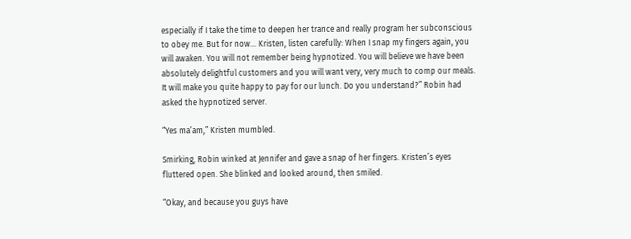especially if I take the time to deepen her trance and really program her subconscious to obey me. But for now… Kristen, listen carefully: When I snap my fingers again, you will awaken. You will not remember being hypnotized. You will believe we have been absolutely delightful customers and you will want very, very much to comp our meals. It will make you quite happy to pay for our lunch. Do you understand?” Robin had asked the hypnotized server.

“Yes ma’am,” Kristen mumbled.

Smirking, Robin winked at Jennifer and gave a snap of her fingers. Kristen’s eyes fluttered open. She blinked and looked around, then smiled.

“Okay, and because you guys have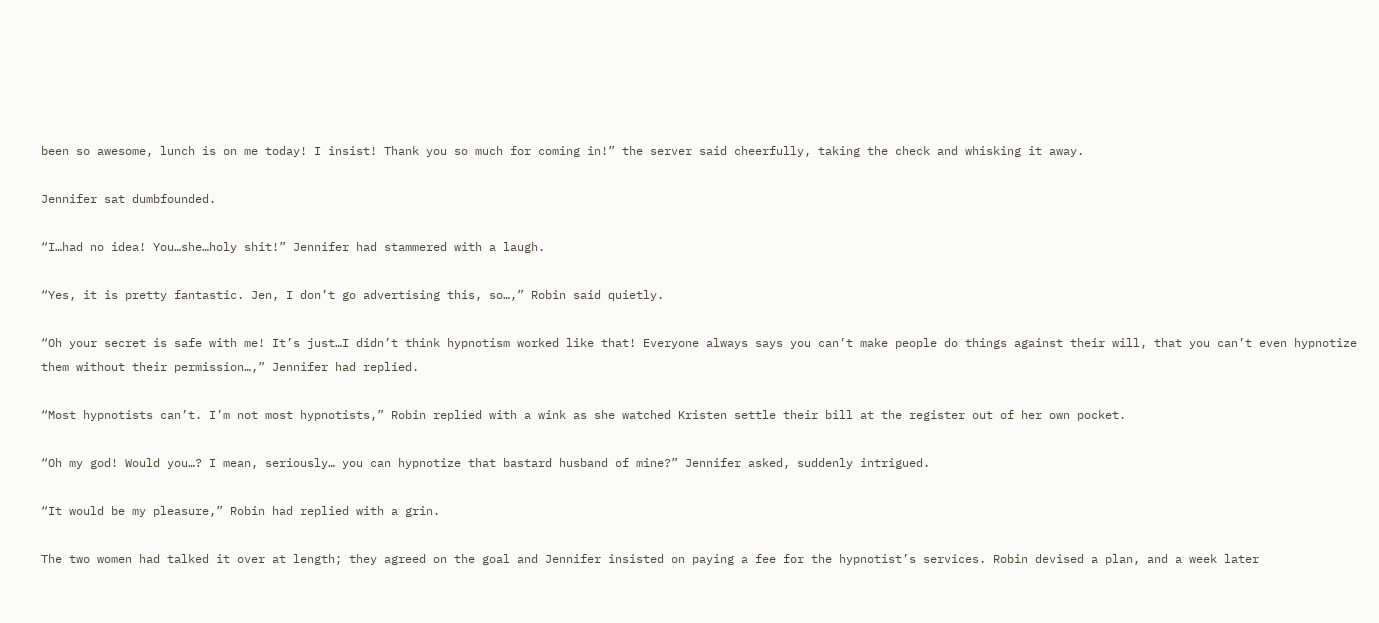been so awesome, lunch is on me today! I insist! Thank you so much for coming in!” the server said cheerfully, taking the check and whisking it away.

Jennifer sat dumbfounded.

“I…had no idea! You…she…holy shit!” Jennifer had stammered with a laugh.

“Yes, it is pretty fantastic. Jen, I don’t go advertising this, so…,” Robin said quietly.

“Oh your secret is safe with me! It’s just…I didn’t think hypnotism worked like that! Everyone always says you can’t make people do things against their will, that you can’t even hypnotize them without their permission…,” Jennifer had replied.

“Most hypnotists can’t. I’m not most hypnotists,” Robin replied with a wink as she watched Kristen settle their bill at the register out of her own pocket.

“Oh my god! Would you…? I mean, seriously… you can hypnotize that bastard husband of mine?” Jennifer asked, suddenly intrigued.

“It would be my pleasure,” Robin had replied with a grin.

The two women had talked it over at length; they agreed on the goal and Jennifer insisted on paying a fee for the hypnotist’s services. Robin devised a plan, and a week later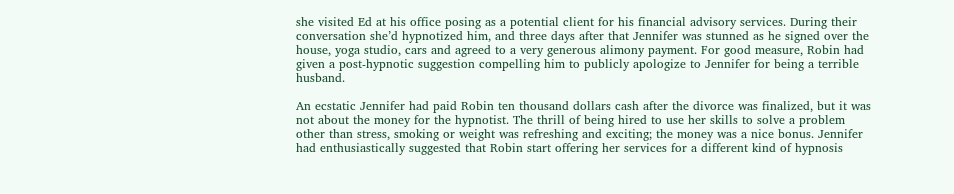she visited Ed at his office posing as a potential client for his financial advisory services. During their conversation she’d hypnotized him, and three days after that Jennifer was stunned as he signed over the house, yoga studio, cars and agreed to a very generous alimony payment. For good measure, Robin had given a post-hypnotic suggestion compelling him to publicly apologize to Jennifer for being a terrible husband.

An ecstatic Jennifer had paid Robin ten thousand dollars cash after the divorce was finalized, but it was not about the money for the hypnotist. The thrill of being hired to use her skills to solve a problem other than stress, smoking or weight was refreshing and exciting; the money was a nice bonus. Jennifer had enthusiastically suggested that Robin start offering her services for a different kind of hypnosis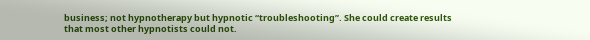business; not hypnotherapy but hypnotic “troubleshooting”. She could create results that most other hypnotists could not.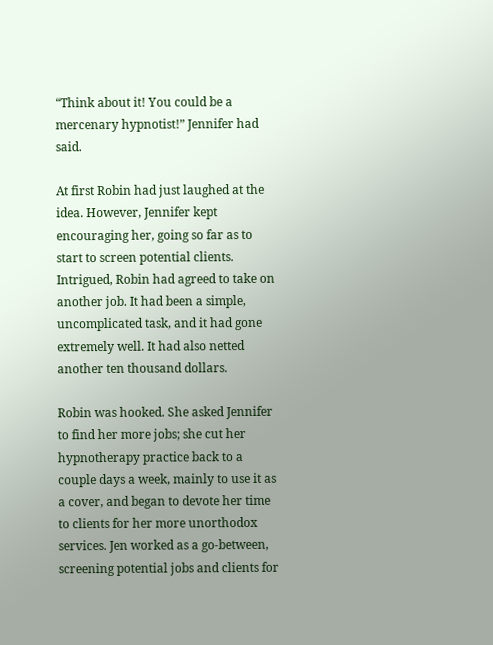“Think about it! You could be a mercenary hypnotist!” Jennifer had said.

At first Robin had just laughed at the idea. However, Jennifer kept encouraging her, going so far as to start to screen potential clients. Intrigued, Robin had agreed to take on another job. It had been a simple, uncomplicated task, and it had gone extremely well. It had also netted another ten thousand dollars.

Robin was hooked. She asked Jennifer to find her more jobs; she cut her hypnotherapy practice back to a couple days a week, mainly to use it as a cover, and began to devote her time to clients for her more unorthodox services. Jen worked as a go-between, screening potential jobs and clients for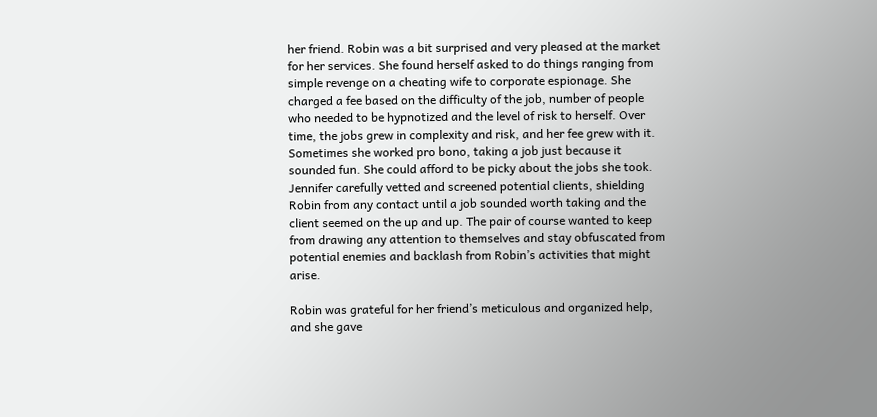her friend. Robin was a bit surprised and very pleased at the market for her services. She found herself asked to do things ranging from simple revenge on a cheating wife to corporate espionage. She charged a fee based on the difficulty of the job, number of people who needed to be hypnotized and the level of risk to herself. Over time, the jobs grew in complexity and risk, and her fee grew with it. Sometimes she worked pro bono, taking a job just because it sounded fun. She could afford to be picky about the jobs she took. Jennifer carefully vetted and screened potential clients, shielding Robin from any contact until a job sounded worth taking and the client seemed on the up and up. The pair of course wanted to keep from drawing any attention to themselves and stay obfuscated from potential enemies and backlash from Robin’s activities that might arise.

Robin was grateful for her friend’s meticulous and organized help, and she gave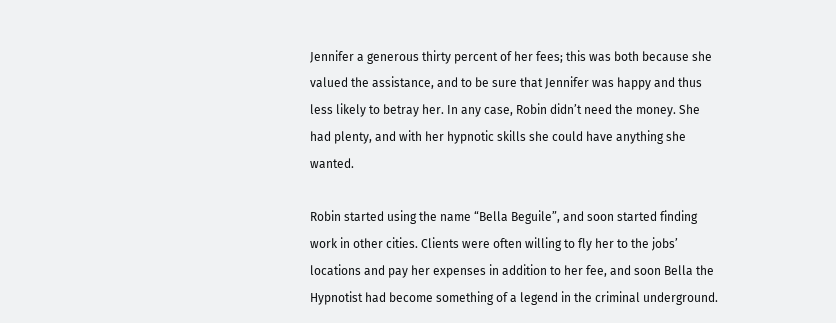Jennifer a generous thirty percent of her fees; this was both because she valued the assistance, and to be sure that Jennifer was happy and thus less likely to betray her. In any case, Robin didn’t need the money. She had plenty, and with her hypnotic skills she could have anything she wanted.

Robin started using the name “Bella Beguile”, and soon started finding work in other cities. Clients were often willing to fly her to the jobs’ locations and pay her expenses in addition to her fee, and soon Bella the Hypnotist had become something of a legend in the criminal underground.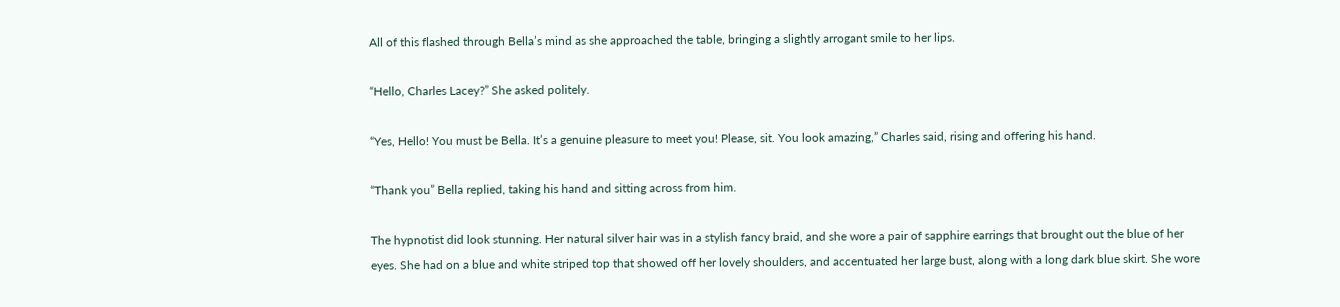All of this flashed through Bella’s mind as she approached the table, bringing a slightly arrogant smile to her lips.

“Hello, Charles Lacey?” She asked politely.

“Yes, Hello! You must be Bella. It’s a genuine pleasure to meet you! Please, sit. You look amazing,” Charles said, rising and offering his hand.

“Thank you” Bella replied, taking his hand and sitting across from him.

The hypnotist did look stunning. Her natural silver hair was in a stylish fancy braid, and she wore a pair of sapphire earrings that brought out the blue of her eyes. She had on a blue and white striped top that showed off her lovely shoulders, and accentuated her large bust, along with a long dark blue skirt. She wore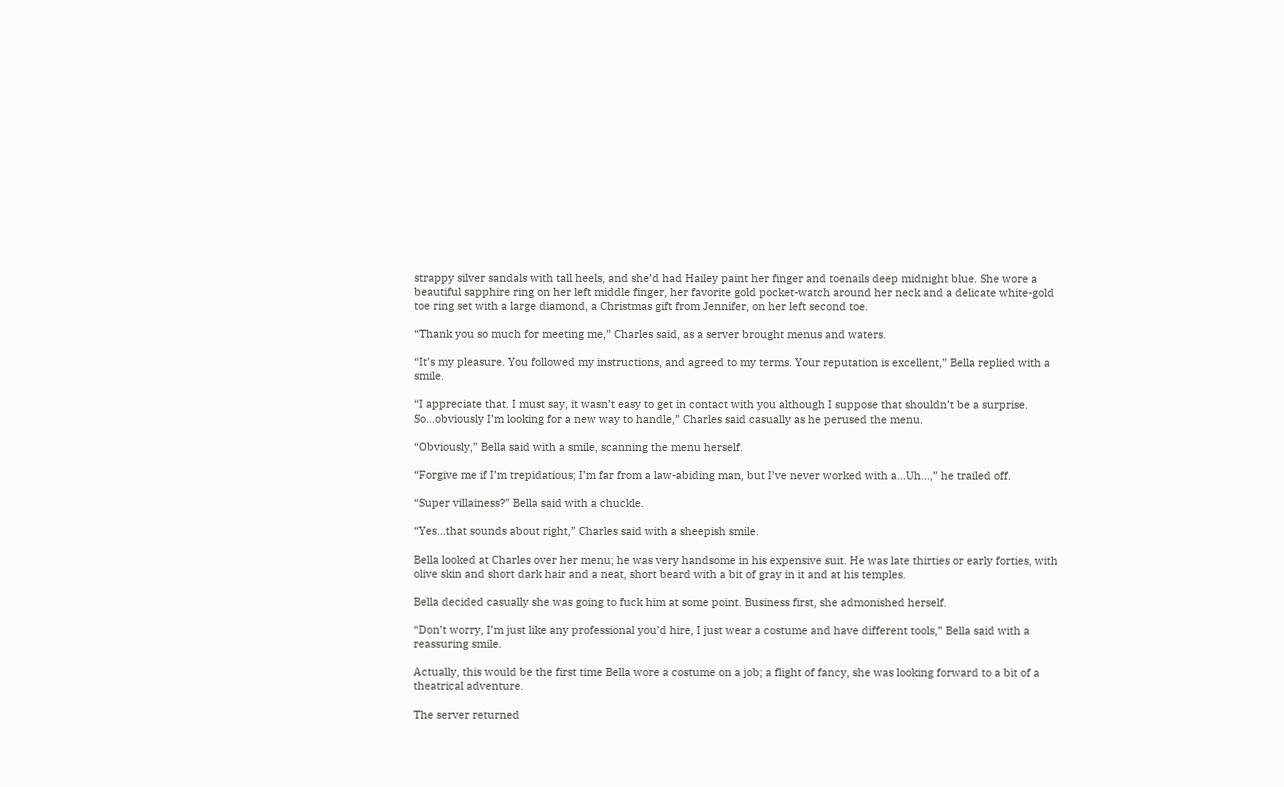strappy silver sandals with tall heels, and she’d had Hailey paint her finger and toenails deep midnight blue. She wore a beautiful sapphire ring on her left middle finger, her favorite gold pocket-watch around her neck and a delicate white-gold toe ring set with a large diamond, a Christmas gift from Jennifer, on her left second toe.

“Thank you so much for meeting me,” Charles said, as a server brought menus and waters.

“It’s my pleasure. You followed my instructions, and agreed to my terms. Your reputation is excellent,” Bella replied with a smile.

“I appreciate that. I must say, it wasn’t easy to get in contact with you although I suppose that shouldn’t be a surprise. So…obviously I’m looking for a new way to handle,” Charles said casually as he perused the menu.

“Obviously,” Bella said with a smile, scanning the menu herself.

“Forgive me if I’m trepidatious; I’m far from a law-abiding man, but I’ve never worked with a...Uh...,” he trailed off.

“Super villainess?” Bella said with a chuckle.

“Yes…that sounds about right,” Charles said with a sheepish smile.

Bella looked at Charles over her menu; he was very handsome in his expensive suit. He was late thirties or early forties, with olive skin and short dark hair and a neat, short beard with a bit of gray in it and at his temples.

Bella decided casually she was going to fuck him at some point. Business first, she admonished herself.

“Don’t worry, I’m just like any professional you’d hire, I just wear a costume and have different tools,” Bella said with a reassuring smile.

Actually, this would be the first time Bella wore a costume on a job; a flight of fancy, she was looking forward to a bit of a theatrical adventure.

The server returned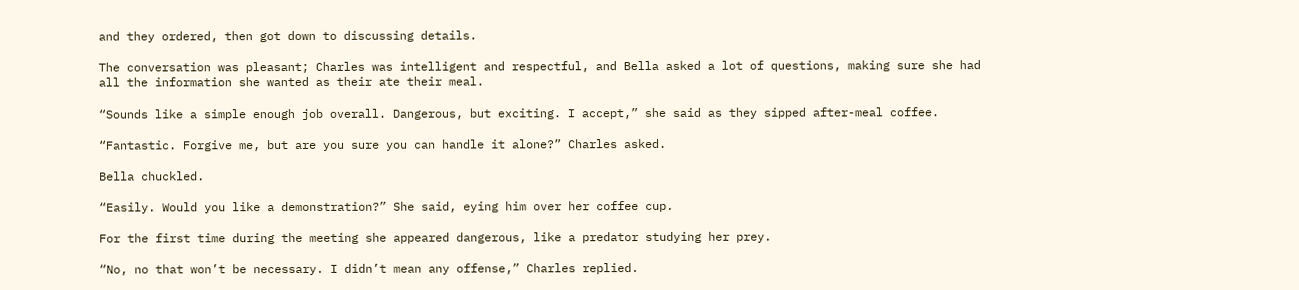and they ordered, then got down to discussing details.

The conversation was pleasant; Charles was intelligent and respectful, and Bella asked a lot of questions, making sure she had all the information she wanted as their ate their meal.

“Sounds like a simple enough job overall. Dangerous, but exciting. I accept,” she said as they sipped after-meal coffee.

“Fantastic. Forgive me, but are you sure you can handle it alone?” Charles asked.

Bella chuckled.

“Easily. Would you like a demonstration?” She said, eying him over her coffee cup.

For the first time during the meeting she appeared dangerous, like a predator studying her prey.

“No, no that won’t be necessary. I didn’t mean any offense,” Charles replied.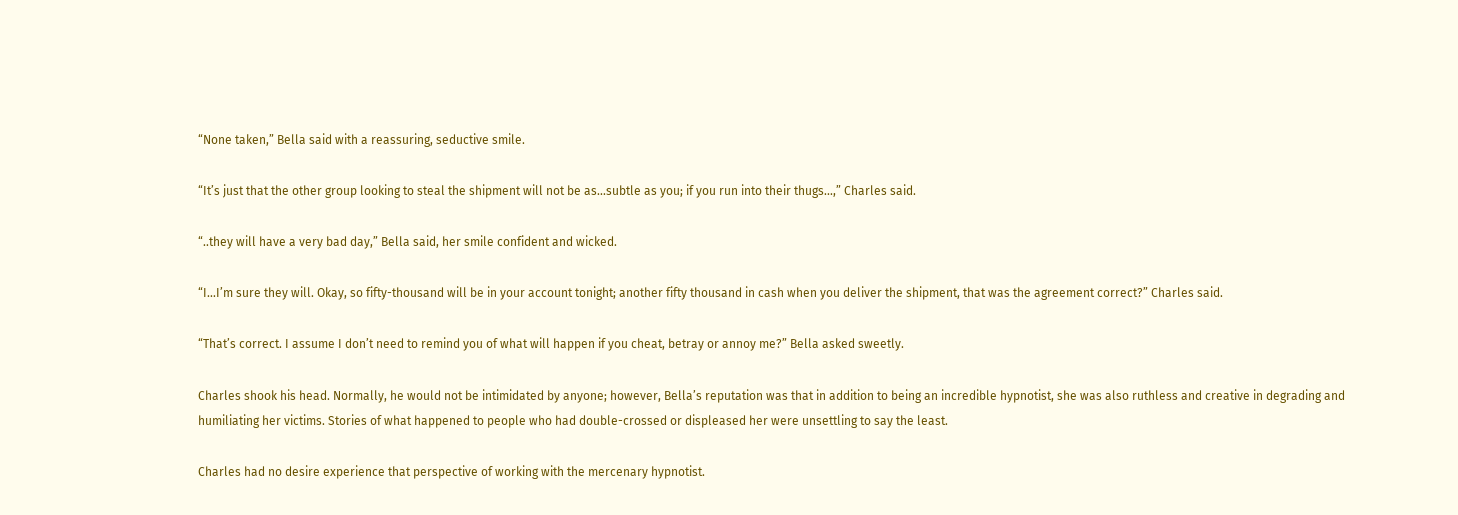“None taken,” Bella said with a reassuring, seductive smile.

“It’s just that the other group looking to steal the shipment will not be as...subtle as you; if you run into their thugs...,” Charles said.

“..they will have a very bad day,” Bella said, her smile confident and wicked.

“I...I’m sure they will. Okay, so fifty-thousand will be in your account tonight; another fifty thousand in cash when you deliver the shipment, that was the agreement correct?” Charles said.

“That’s correct. I assume I don’t need to remind you of what will happen if you cheat, betray or annoy me?” Bella asked sweetly.

Charles shook his head. Normally, he would not be intimidated by anyone; however, Bella’s reputation was that in addition to being an incredible hypnotist, she was also ruthless and creative in degrading and humiliating her victims. Stories of what happened to people who had double-crossed or displeased her were unsettling to say the least.

Charles had no desire experience that perspective of working with the mercenary hypnotist.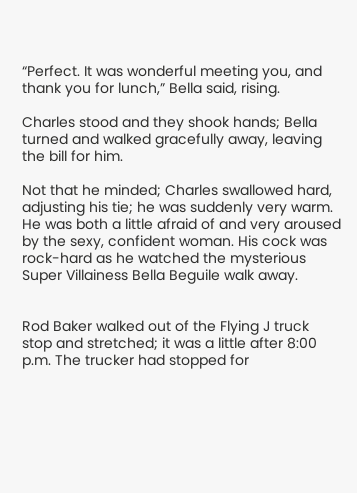“Perfect. It was wonderful meeting you, and thank you for lunch,” Bella said, rising.

Charles stood and they shook hands; Bella turned and walked gracefully away, leaving the bill for him.

Not that he minded; Charles swallowed hard, adjusting his tie; he was suddenly very warm. He was both a little afraid of and very aroused by the sexy, confident woman. His cock was rock-hard as he watched the mysterious Super Villainess Bella Beguile walk away.


Rod Baker walked out of the Flying J truck stop and stretched; it was a little after 8:00 p.m. The trucker had stopped for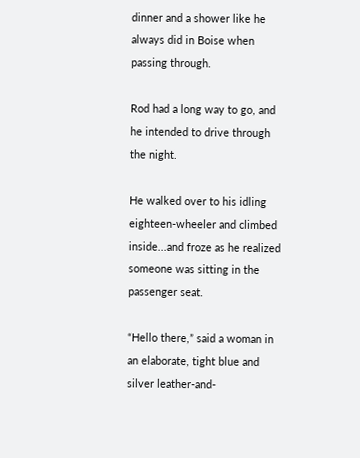dinner and a shower like he always did in Boise when passing through.

Rod had a long way to go, and he intended to drive through the night.

He walked over to his idling eighteen-wheeler and climbed inside...and froze as he realized someone was sitting in the passenger seat.

“Hello there,” said a woman in an elaborate, tight blue and silver leather-and-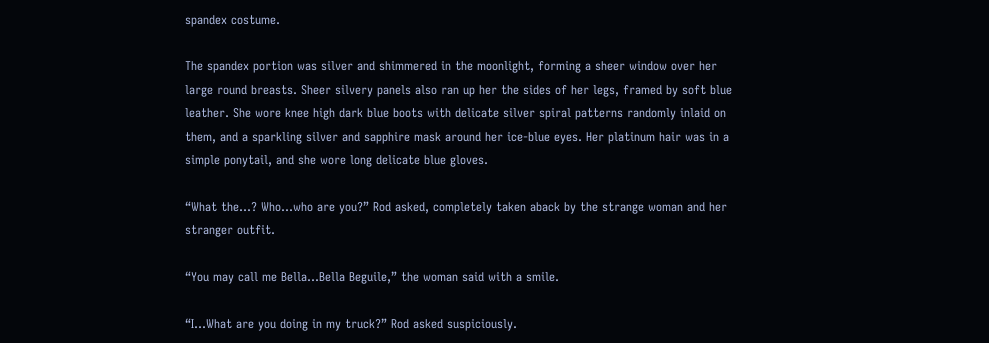spandex costume.

The spandex portion was silver and shimmered in the moonlight, forming a sheer window over her large round breasts. Sheer silvery panels also ran up her the sides of her legs, framed by soft blue leather. She wore knee high dark blue boots with delicate silver spiral patterns randomly inlaid on them, and a sparkling silver and sapphire mask around her ice-blue eyes. Her platinum hair was in a simple ponytail, and she wore long delicate blue gloves.

“What the...? Who...who are you?” Rod asked, completely taken aback by the strange woman and her stranger outfit.

“You may call me Bella...Bella Beguile,” the woman said with a smile.

“I…What are you doing in my truck?” Rod asked suspiciously.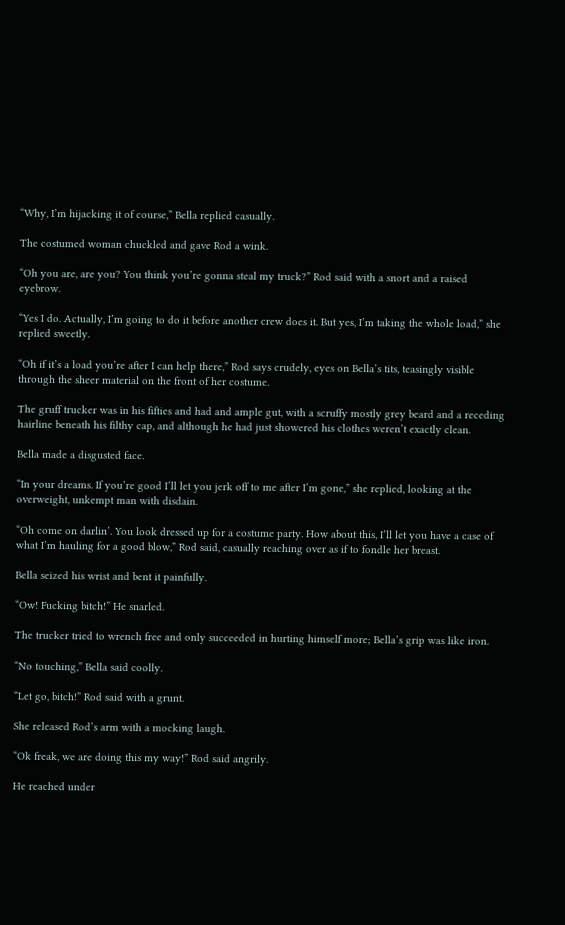“Why, I’m hijacking it of course,” Bella replied casually.

The costumed woman chuckled and gave Rod a wink.

“Oh you are, are you? You think you’re gonna steal my truck?” Rod said with a snort and a raised eyebrow.

“Yes I do. Actually, I’m going to do it before another crew does it. But yes, I’m taking the whole load,” she replied sweetly.

“Oh if it’s a load you’re after I can help there,” Rod says crudely, eyes on Bella’s tits, teasingly visible through the sheer material on the front of her costume.

The gruff trucker was in his fifties and had and ample gut, with a scruffy mostly grey beard and a receding hairline beneath his filthy cap, and although he had just showered his clothes weren’t exactly clean.

Bella made a disgusted face.

“In your dreams. If you’re good I’ll let you jerk off to me after I’m gone,” she replied, looking at the overweight, unkempt man with disdain.

“Oh come on darlin’. You look dressed up for a costume party. How about this, I’ll let you have a case of what I’m hauling for a good blow,” Rod said, casually reaching over as if to fondle her breast.

Bella seized his wrist and bent it painfully.

“Ow! Fucking bitch!” He snarled.

The trucker tried to wrench free and only succeeded in hurting himself more; Bella’s grip was like iron.

“No touching,” Bella said coolly.

“Let go, bitch!” Rod said with a grunt.

She released Rod’s arm with a mocking laugh.

“Ok freak, we are doing this my way!” Rod said angrily.

He reached under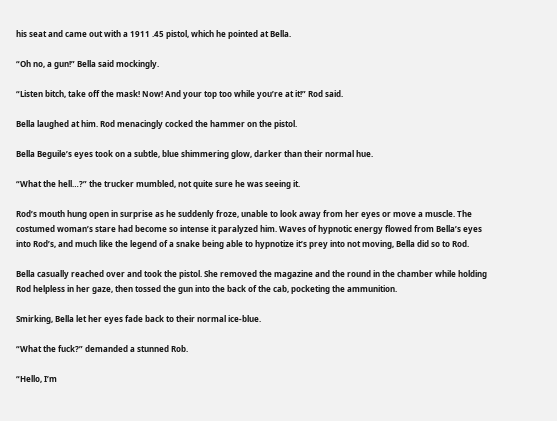his seat and came out with a 1911 .45 pistol, which he pointed at Bella.

“Oh no, a gun!” Bella said mockingly.

“Listen bitch, take off the mask! Now! And your top too while you’re at it!” Rod said.

Bella laughed at him. Rod menacingly cocked the hammer on the pistol.

Bella Beguile’s eyes took on a subtle, blue shimmering glow, darker than their normal hue.

“What the hell…?” the trucker mumbled, not quite sure he was seeing it.

Rod’s mouth hung open in surprise as he suddenly froze, unable to look away from her eyes or move a muscle. The costumed woman’s stare had become so intense it paralyzed him. Waves of hypnotic energy flowed from Bella’s eyes into Rod’s, and much like the legend of a snake being able to hypnotize it’s prey into not moving, Bella did so to Rod.

Bella casually reached over and took the pistol. She removed the magazine and the round in the chamber while holding Rod helpless in her gaze, then tossed the gun into the back of the cab, pocketing the ammunition.

Smirking, Bella let her eyes fade back to their normal ice-blue.

“What the fuck?” demanded a stunned Rob.

“Hello, I’m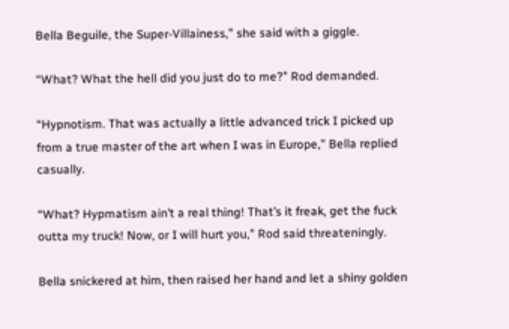Bella Beguile, the Super-Villainess,” she said with a giggle.

“What? What the hell did you just do to me?” Rod demanded.

“Hypnotism. That was actually a little advanced trick I picked up from a true master of the art when I was in Europe,” Bella replied casually.

“What? Hypmatism ain’t a real thing! That’s it freak, get the fuck outta my truck! Now, or I will hurt you,” Rod said threateningly.

Bella snickered at him, then raised her hand and let a shiny golden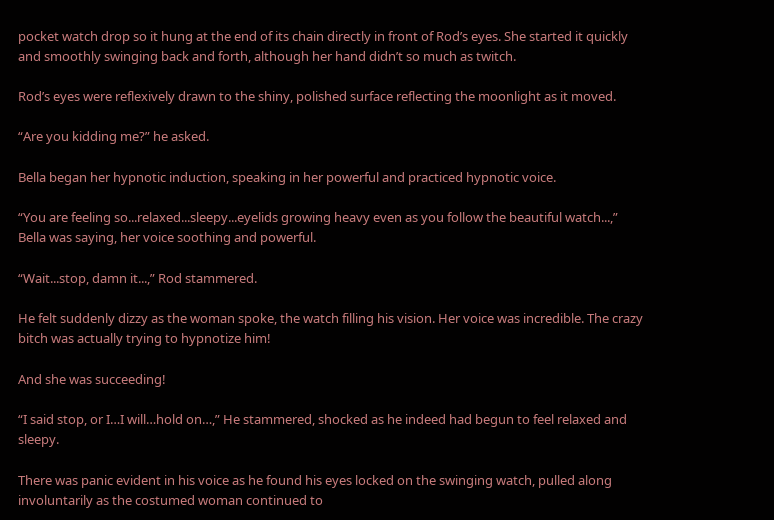pocket watch drop so it hung at the end of its chain directly in front of Rod’s eyes. She started it quickly and smoothly swinging back and forth, although her hand didn’t so much as twitch.

Rod’s eyes were reflexively drawn to the shiny, polished surface reflecting the moonlight as it moved.

“Are you kidding me?” he asked.

Bella began her hypnotic induction, speaking in her powerful and practiced hypnotic voice.

“You are feeling so...relaxed...sleepy...eyelids growing heavy even as you follow the beautiful watch...,” Bella was saying, her voice soothing and powerful.

“Wait...stop, damn it...,” Rod stammered.

He felt suddenly dizzy as the woman spoke, the watch filling his vision. Her voice was incredible. The crazy bitch was actually trying to hypnotize him!

And she was succeeding!

“I said stop, or I…I will…hold on…,” He stammered, shocked as he indeed had begun to feel relaxed and sleepy.

There was panic evident in his voice as he found his eyes locked on the swinging watch, pulled along involuntarily as the costumed woman continued to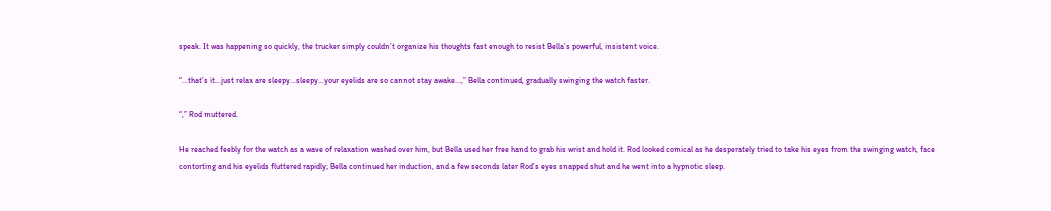speak. It was happening so quickly, the trucker simply couldn’t organize his thoughts fast enough to resist Bella’s powerful, insistent voice.

“...that’s it...just relax are sleepy...sleepy...your eyelids are so cannot stay awake...,” Bella continued, gradually swinging the watch faster.

“,” Rod muttered.

He reached feebly for the watch as a wave of relaxation washed over him, but Bella used her free hand to grab his wrist and hold it. Rod looked comical as he desperately tried to take his eyes from the swinging watch, face contorting and his eyelids fluttered rapidly; Bella continued her induction, and a few seconds later Rod’s eyes snapped shut and he went into a hypnotic sleep.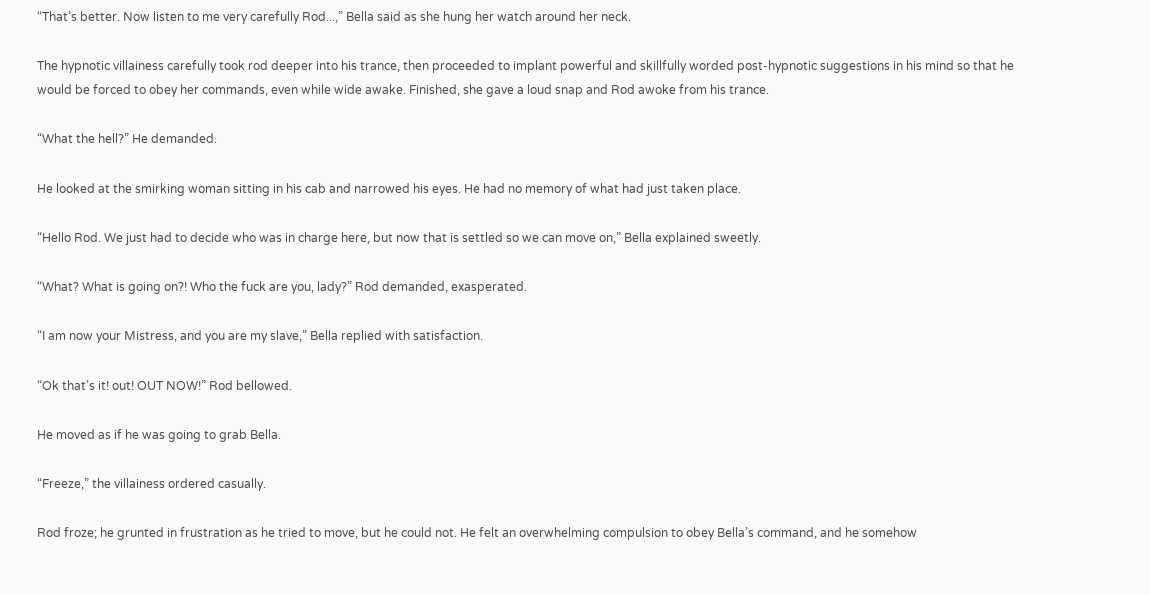“That’s better. Now listen to me very carefully Rod...,” Bella said as she hung her watch around her neck.

The hypnotic villainess carefully took rod deeper into his trance, then proceeded to implant powerful and skillfully worded post-hypnotic suggestions in his mind so that he would be forced to obey her commands, even while wide awake. Finished, she gave a loud snap and Rod awoke from his trance.

“What the hell?” He demanded.

He looked at the smirking woman sitting in his cab and narrowed his eyes. He had no memory of what had just taken place.

“Hello Rod. We just had to decide who was in charge here, but now that is settled so we can move on,” Bella explained sweetly.

“What? What is going on?! Who the fuck are you, lady?” Rod demanded, exasperated.

“I am now your Mistress, and you are my slave,” Bella replied with satisfaction.

“Ok that’s it! out! OUT NOW!” Rod bellowed.

He moved as if he was going to grab Bella.

“Freeze,” the villainess ordered casually.

Rod froze; he grunted in frustration as he tried to move, but he could not. He felt an overwhelming compulsion to obey Bella’s command, and he somehow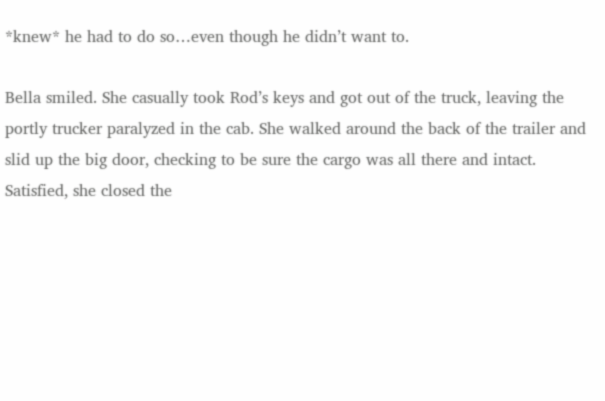*knew* he had to do so…even though he didn’t want to.

Bella smiled. She casually took Rod’s keys and got out of the truck, leaving the portly trucker paralyzed in the cab. She walked around the back of the trailer and slid up the big door, checking to be sure the cargo was all there and intact. Satisfied, she closed the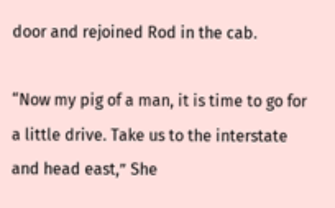door and rejoined Rod in the cab.

“Now my pig of a man, it is time to go for a little drive. Take us to the interstate and head east,” She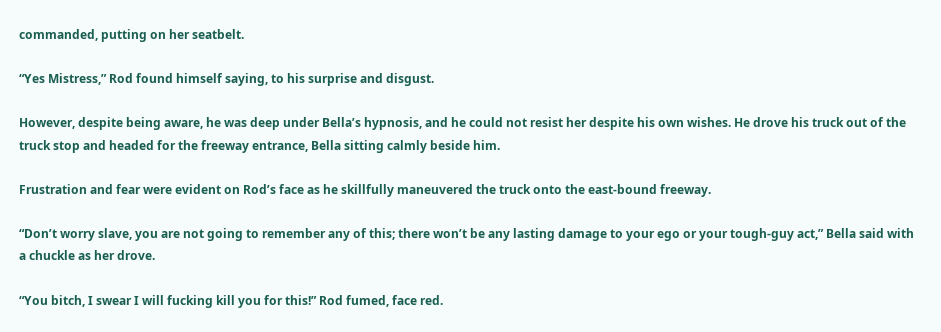commanded, putting on her seatbelt.

“Yes Mistress,” Rod found himself saying, to his surprise and disgust.

However, despite being aware, he was deep under Bella’s hypnosis, and he could not resist her despite his own wishes. He drove his truck out of the truck stop and headed for the freeway entrance, Bella sitting calmly beside him.

Frustration and fear were evident on Rod’s face as he skillfully maneuvered the truck onto the east-bound freeway.

“Don’t worry slave, you are not going to remember any of this; there won’t be any lasting damage to your ego or your tough-guy act,” Bella said with a chuckle as her drove.

“You bitch, I swear I will fucking kill you for this!” Rod fumed, face red.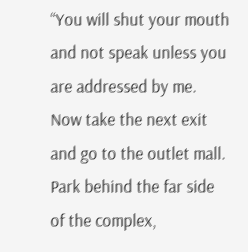“You will shut your mouth and not speak unless you are addressed by me. Now take the next exit and go to the outlet mall. Park behind the far side of the complex,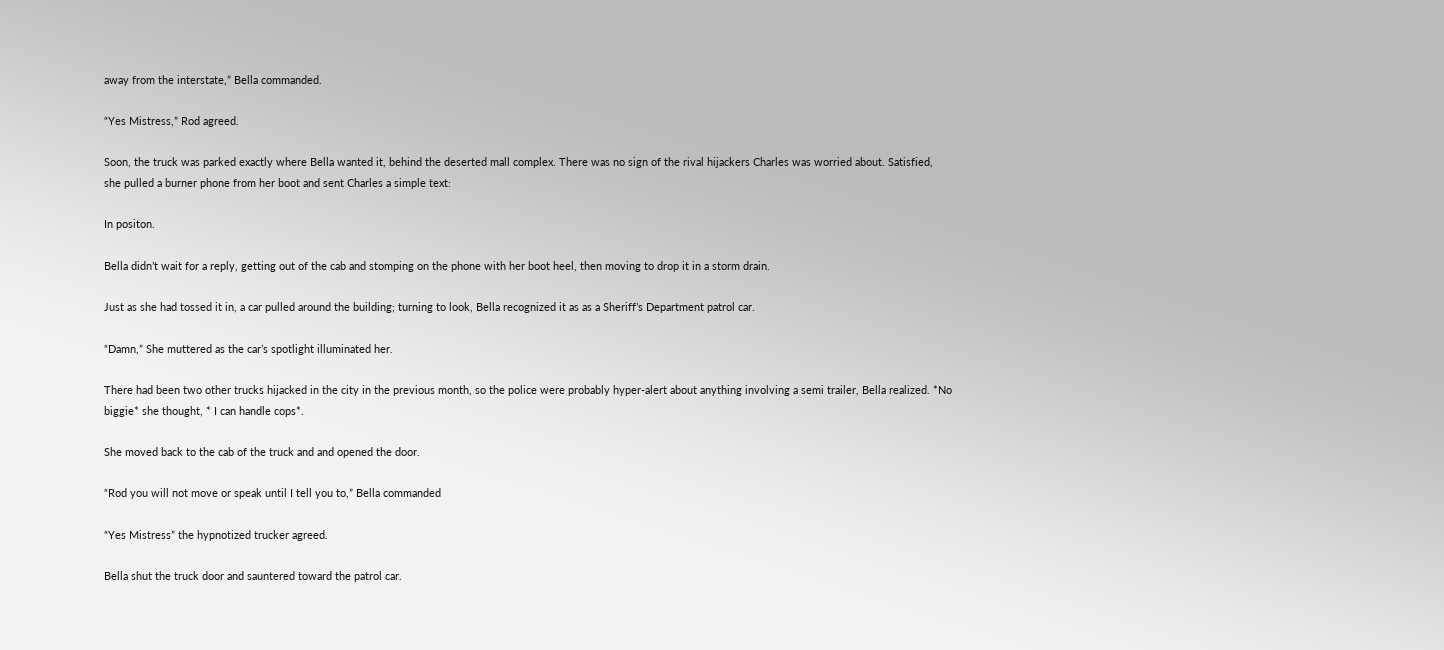away from the interstate,” Bella commanded.

“Yes Mistress,” Rod agreed.

Soon, the truck was parked exactly where Bella wanted it, behind the deserted mall complex. There was no sign of the rival hijackers Charles was worried about. Satisfied, she pulled a burner phone from her boot and sent Charles a simple text:

In positon.

Bella didn’t wait for a reply, getting out of the cab and stomping on the phone with her boot heel, then moving to drop it in a storm drain.

Just as she had tossed it in, a car pulled around the building; turning to look, Bella recognized it as as a Sheriff’s Department patrol car.

“Damn,” She muttered as the car’s spotlight illuminated her.

There had been two other trucks hijacked in the city in the previous month, so the police were probably hyper-alert about anything involving a semi trailer, Bella realized. *No biggie* she thought, * I can handle cops*.

She moved back to the cab of the truck and and opened the door.

“Rod you will not move or speak until I tell you to,” Bella commanded

“Yes Mistress” the hypnotized trucker agreed.

Bella shut the truck door and sauntered toward the patrol car.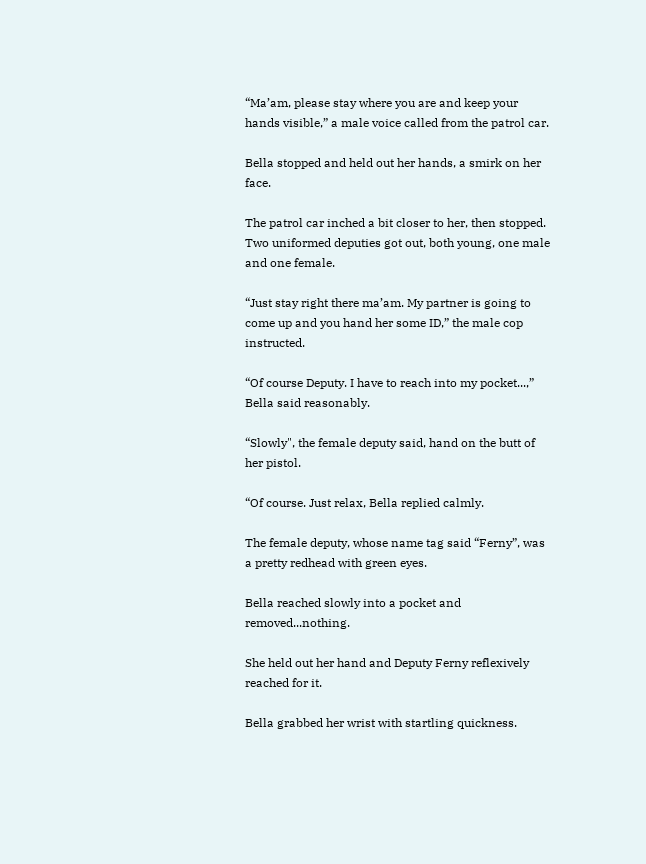“Ma’am, please stay where you are and keep your hands visible,” a male voice called from the patrol car.

Bella stopped and held out her hands, a smirk on her face.

The patrol car inched a bit closer to her, then stopped. Two uniformed deputies got out, both young, one male and one female.

“Just stay right there ma’am. My partner is going to come up and you hand her some ID,” the male cop instructed.

“Of course Deputy. I have to reach into my pocket...,” Bella said reasonably.

“Slowly", the female deputy said, hand on the butt of her pistol.

“Of course. Just relax, Bella replied calmly.

The female deputy, whose name tag said “Ferny”, was a pretty redhead with green eyes.

Bella reached slowly into a pocket and removed...nothing.

She held out her hand and Deputy Ferny reflexively reached for it.

Bella grabbed her wrist with startling quickness.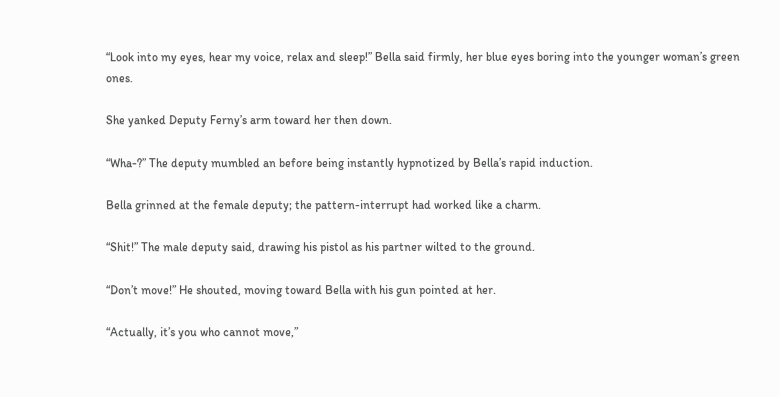“Look into my eyes, hear my voice, relax and sleep!” Bella said firmly, her blue eyes boring into the younger woman’s green ones.

She yanked Deputy Ferny’s arm toward her then down.

“Wha-?” The deputy mumbled an before being instantly hypnotized by Bella’s rapid induction.

Bella grinned at the female deputy; the pattern-interrupt had worked like a charm.

“Shit!” The male deputy said, drawing his pistol as his partner wilted to the ground.

“Don’t move!” He shouted, moving toward Bella with his gun pointed at her.

“Actually, it’s you who cannot move,”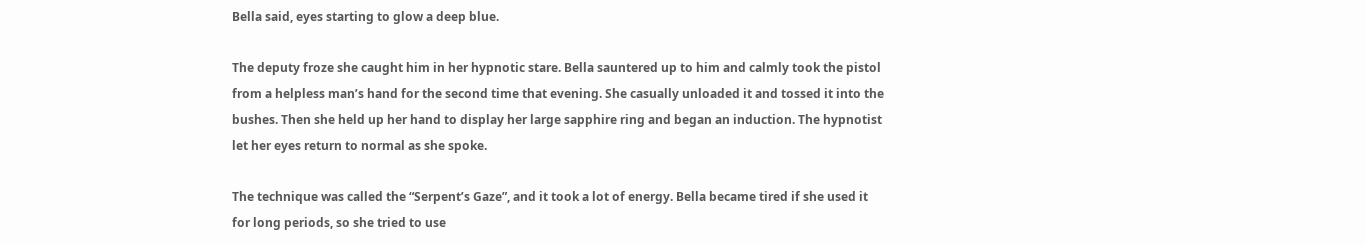Bella said, eyes starting to glow a deep blue.

The deputy froze she caught him in her hypnotic stare. Bella sauntered up to him and calmly took the pistol from a helpless man’s hand for the second time that evening. She casually unloaded it and tossed it into the bushes. Then she held up her hand to display her large sapphire ring and began an induction. The hypnotist let her eyes return to normal as she spoke.

The technique was called the “Serpent’s Gaze”, and it took a lot of energy. Bella became tired if she used it for long periods, so she tried to use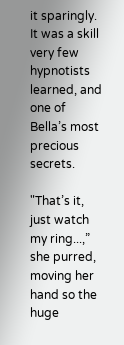it sparingly. It was a skill very few hypnotists learned, and one of Bella’s most precious secrets.

"That’s it, just watch my ring...,” she purred, moving her hand so the huge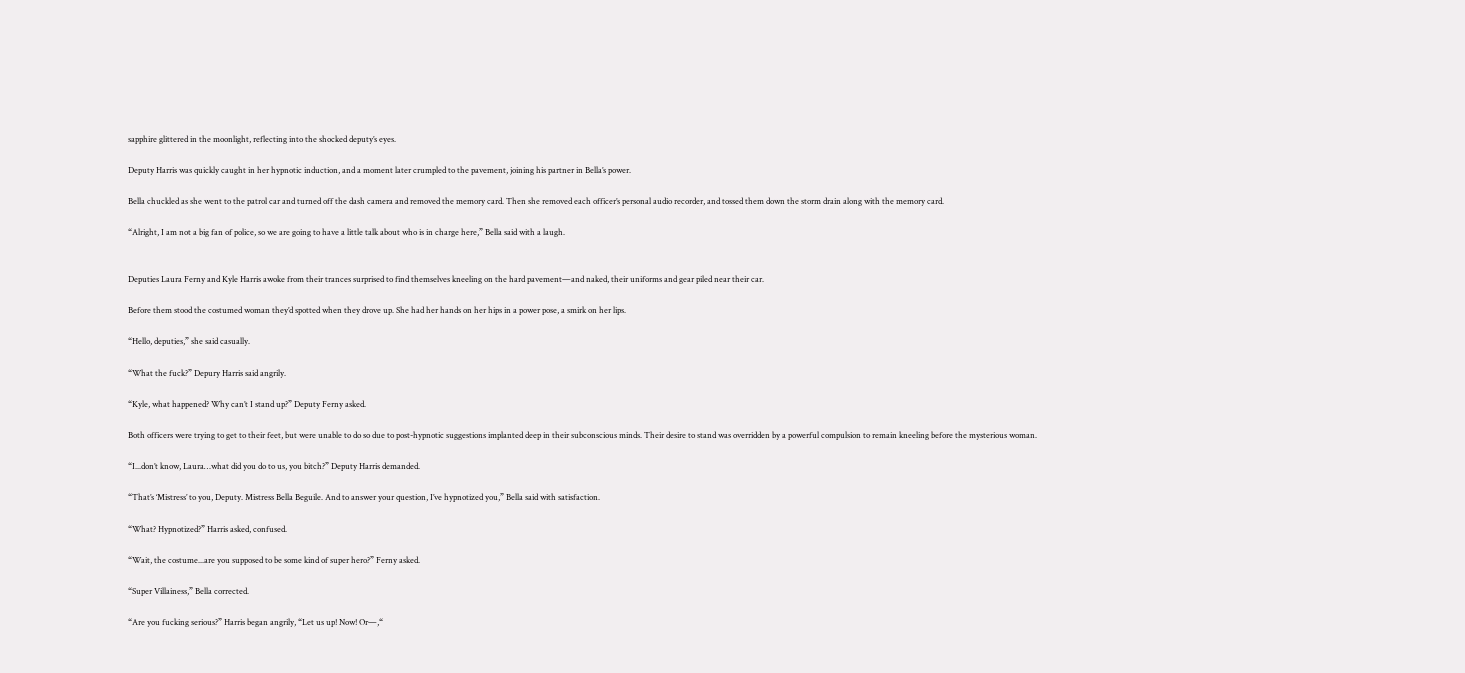sapphire glittered in the moonlight, reflecting into the shocked deputy’s eyes.

Deputy Harris was quickly caught in her hypnotic induction, and a moment later crumpled to the pavement, joining his partner in Bella’s power.

Bella chuckled as she went to the patrol car and turned off the dash camera and removed the memory card. Then she removed each officer’s personal audio recorder, and tossed them down the storm drain along with the memory card.

“Alright, I am not a big fan of police, so we are going to have a little talk about who is in charge here,” Bella said with a laugh.


Deputies Laura Ferny and Kyle Harris awoke from their trances surprised to find themselves kneeling on the hard pavement—and naked, their uniforms and gear piled near their car.

Before them stood the costumed woman they’d spotted when they drove up. She had her hands on her hips in a power pose, a smirk on her lips.

“Hello, deputies,” she said casually.

“What the fuck?” Depury Harris said angrily.

“Kyle, what happened? Why can’t I stand up?” Deputy Ferny asked.

Both officers were trying to get to their feet, but were unable to do so due to post-hypnotic suggestions implanted deep in their subconscious minds. Their desire to stand was overridden by a powerful compulsion to remain kneeling before the mysterious woman.

“I...don’t know, Laura…what did you do to us, you bitch?” Deputy Harris demanded.

“That’s ‘Mistress’ to you, Deputy. Mistress Bella Beguile. And to answer your question, I’ve hypnotized you,” Bella said with satisfaction.

“What? Hypnotized?” Harris asked, confused.

“Wait, the costume...are you supposed to be some kind of super hero?” Ferny asked.

“Super Villainess,” Bella corrected.

“Are you fucking serious?” Harris began angrily, “Let us up! Now! Or—,“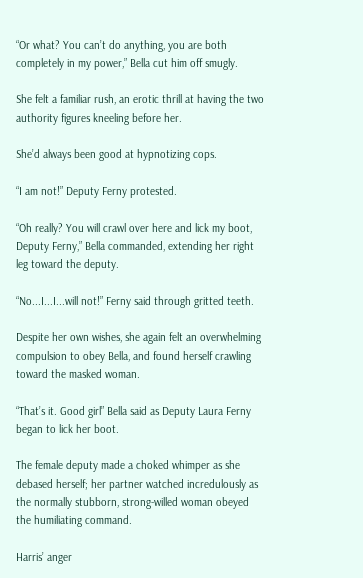“Or what? You can’t do anything, you are both completely in my power,” Bella cut him off smugly.

She felt a familiar rush, an erotic thrill at having the two authority figures kneeling before her.

She’d always been good at hypnotizing cops.

“I am not!” Deputy Ferny protested.

“Oh really? You will crawl over here and lick my boot, Deputy Ferny,” Bella commanded, extending her right leg toward the deputy.

“No...I...I...will not!” Ferny said through gritted teeth.

Despite her own wishes, she again felt an overwhelming compulsion to obey Bella, and found herself crawling toward the masked woman.

“That’s it. Good girl” Bella said as Deputy Laura Ferny began to lick her boot.

The female deputy made a choked whimper as she debased herself; her partner watched incredulously as the normally stubborn, strong-willed woman obeyed the humiliating command.

Harris’ anger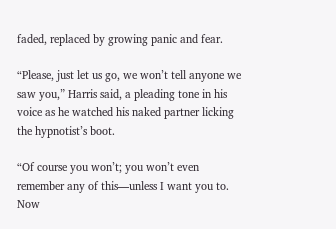faded, replaced by growing panic and fear.

“Please, just let us go, we won’t tell anyone we saw you,” Harris said, a pleading tone in his voice as he watched his naked partner licking the hypnotist’s boot.

“Of course you won’t; you won’t even remember any of this—unless I want you to. Now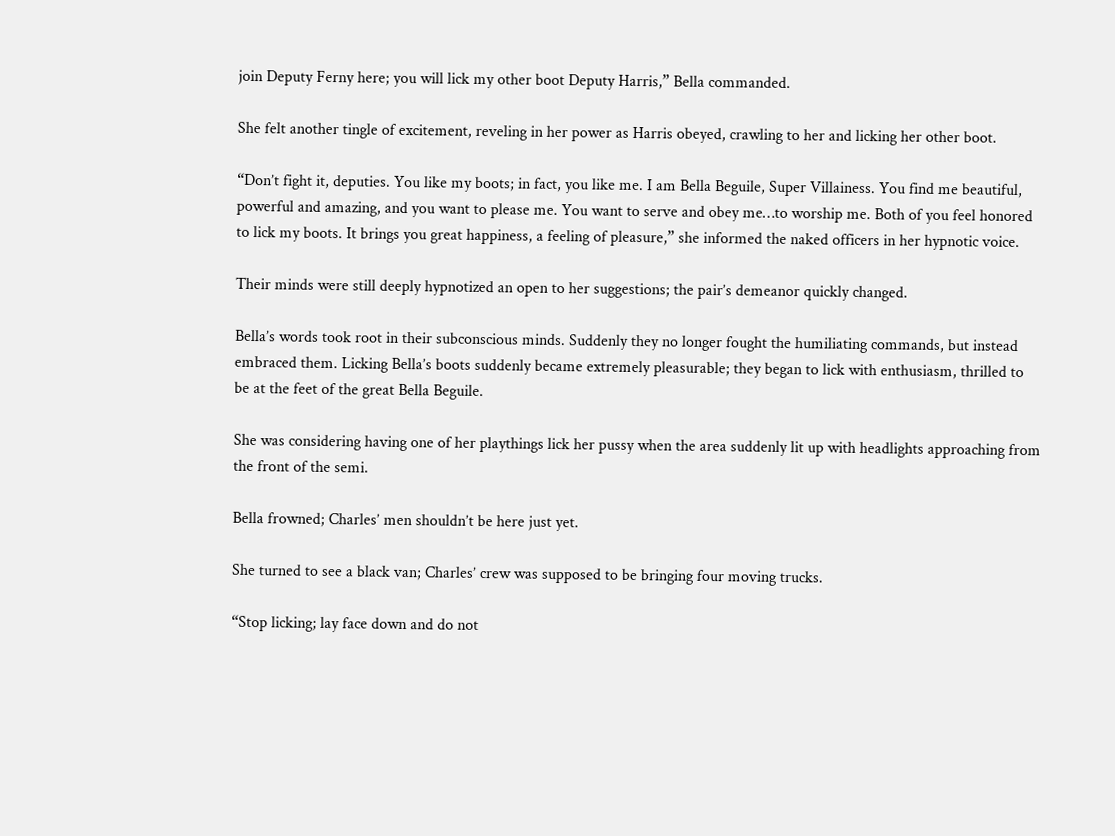join Deputy Ferny here; you will lick my other boot Deputy Harris,” Bella commanded.

She felt another tingle of excitement, reveling in her power as Harris obeyed, crawling to her and licking her other boot.

“Don’t fight it, deputies. You like my boots; in fact, you like me. I am Bella Beguile, Super Villainess. You find me beautiful, powerful and amazing, and you want to please me. You want to serve and obey me…to worship me. Both of you feel honored to lick my boots. It brings you great happiness, a feeling of pleasure,” she informed the naked officers in her hypnotic voice.

Their minds were still deeply hypnotized an open to her suggestions; the pair’s demeanor quickly changed.

Bella’s words took root in their subconscious minds. Suddenly they no longer fought the humiliating commands, but instead embraced them. Licking Bella’s boots suddenly became extremely pleasurable; they began to lick with enthusiasm, thrilled to be at the feet of the great Bella Beguile.

She was considering having one of her playthings lick her pussy when the area suddenly lit up with headlights approaching from the front of the semi.

Bella frowned; Charles’ men shouldn’t be here just yet.

She turned to see a black van; Charles’ crew was supposed to be bringing four moving trucks.

“Stop licking; lay face down and do not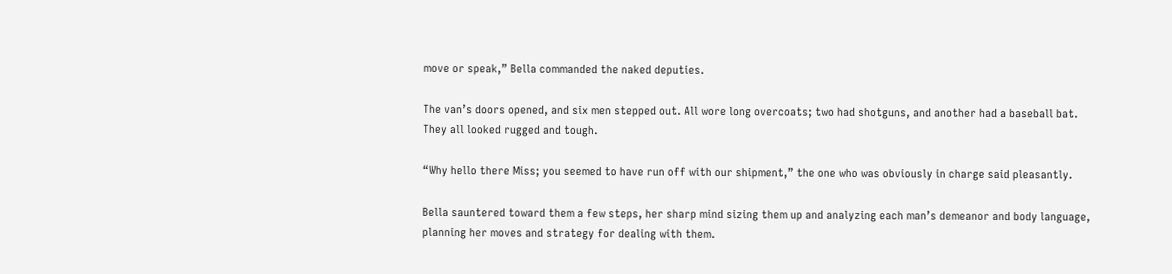move or speak,” Bella commanded the naked deputies.

The van’s doors opened, and six men stepped out. All wore long overcoats; two had shotguns, and another had a baseball bat. They all looked rugged and tough.

“Why hello there Miss; you seemed to have run off with our shipment,” the one who was obviously in charge said pleasantly.

Bella sauntered toward them a few steps, her sharp mind sizing them up and analyzing each man’s demeanor and body language, planning her moves and strategy for dealing with them.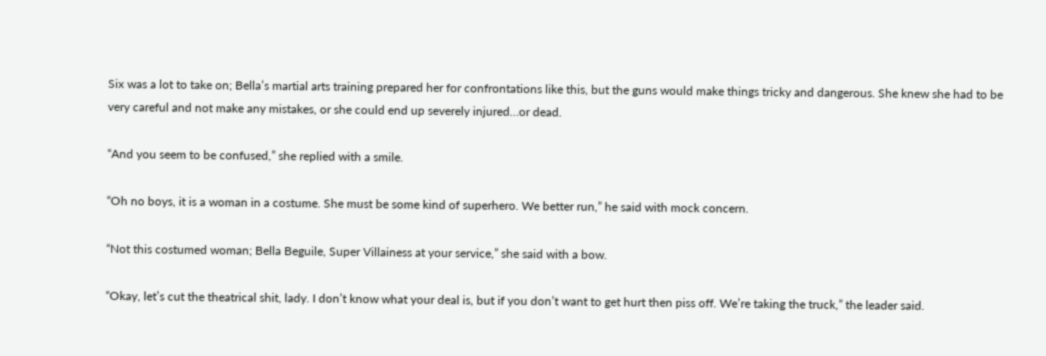Six was a lot to take on; Bella’s martial arts training prepared her for confrontations like this, but the guns would make things tricky and dangerous. She knew she had to be very careful and not make any mistakes, or she could end up severely injured…or dead.

“And you seem to be confused,” she replied with a smile.

“Oh no boys, it is a woman in a costume. She must be some kind of superhero. We better run,” he said with mock concern.

“Not this costumed woman; Bella Beguile, Super Villainess at your service,” she said with a bow.

“Okay, let’s cut the theatrical shit, lady. I don’t know what your deal is, but if you don’t want to get hurt then piss off. We’re taking the truck,” the leader said.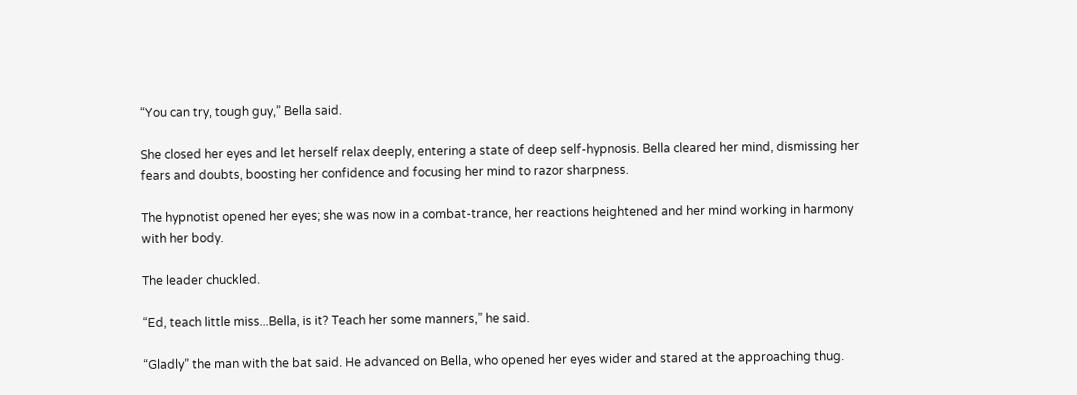“You can try, tough guy,” Bella said.

She closed her eyes and let herself relax deeply, entering a state of deep self-hypnosis. Bella cleared her mind, dismissing her fears and doubts, boosting her confidence and focusing her mind to razor sharpness.

The hypnotist opened her eyes; she was now in a combat-trance, her reactions heightened and her mind working in harmony with her body.

The leader chuckled.

“Ed, teach little miss...Bella, is it? Teach her some manners,” he said.

“Gladly” the man with the bat said. He advanced on Bella, who opened her eyes wider and stared at the approaching thug.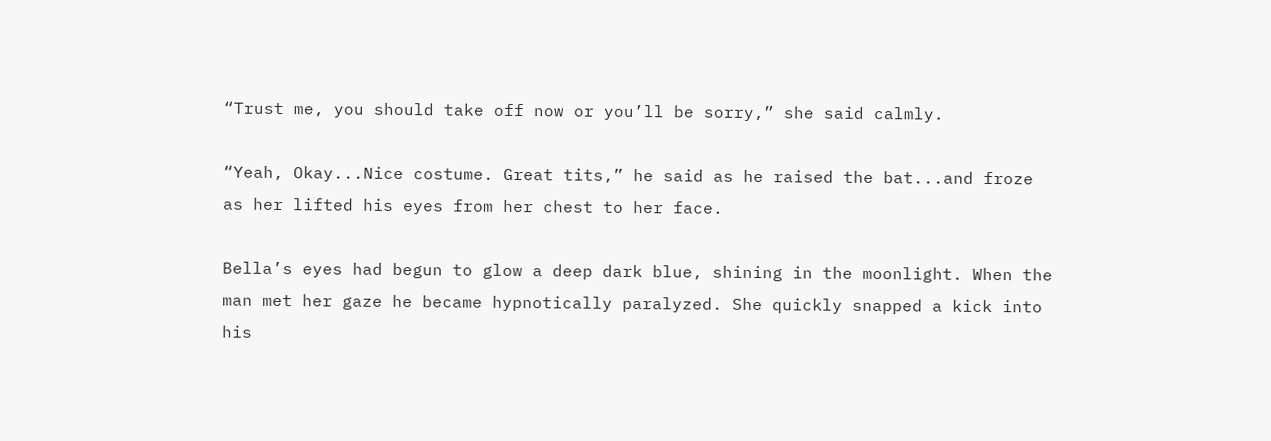“Trust me, you should take off now or you’ll be sorry,” she said calmly.

“Yeah, Okay...Nice costume. Great tits,” he said as he raised the bat...and froze as her lifted his eyes from her chest to her face.

Bella’s eyes had begun to glow a deep dark blue, shining in the moonlight. When the man met her gaze he became hypnotically paralyzed. She quickly snapped a kick into his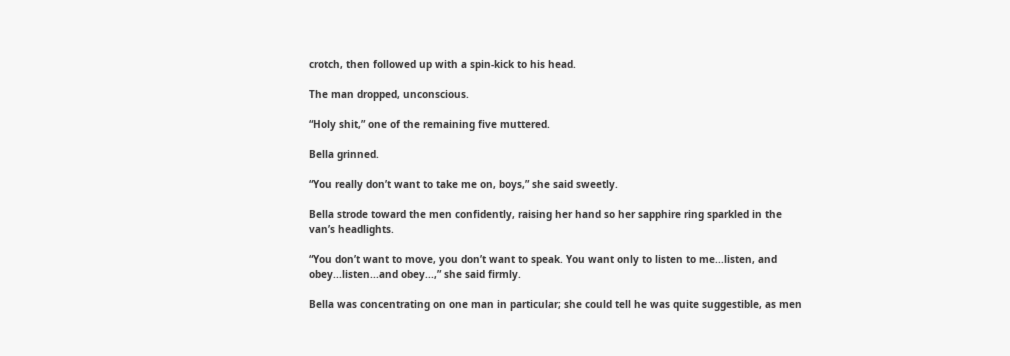crotch, then followed up with a spin-kick to his head.

The man dropped, unconscious.

“Holy shit,” one of the remaining five muttered.

Bella grinned.

“You really don’t want to take me on, boys,” she said sweetly.

Bella strode toward the men confidently, raising her hand so her sapphire ring sparkled in the van’s headlights.

“You don’t want to move, you don’t want to speak. You want only to listen to me...listen, and obey...listen...and obey...,” she said firmly.

Bella was concentrating on one man in particular; she could tell he was quite suggestible, as men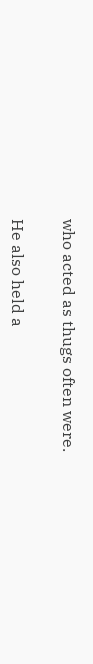who acted as thugs often were.

He also held a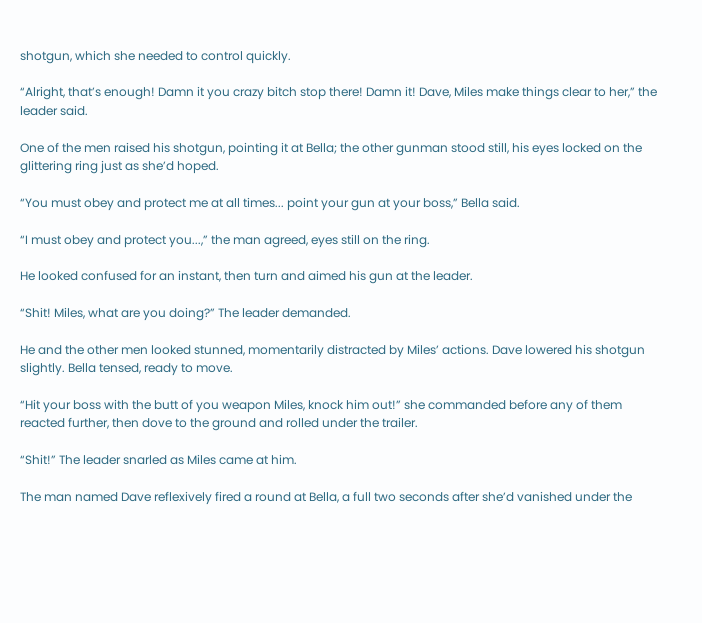shotgun, which she needed to control quickly.

“Alright, that’s enough! Damn it you crazy bitch stop there! Damn it! Dave, Miles make things clear to her,” the leader said.

One of the men raised his shotgun, pointing it at Bella; the other gunman stood still, his eyes locked on the glittering ring just as she’d hoped.

“You must obey and protect me at all times... point your gun at your boss,” Bella said.

“I must obey and protect you...,” the man agreed, eyes still on the ring.

He looked confused for an instant, then turn and aimed his gun at the leader.

“Shit! Miles, what are you doing?” The leader demanded.

He and the other men looked stunned, momentarily distracted by Miles’ actions. Dave lowered his shotgun slightly. Bella tensed, ready to move.

“Hit your boss with the butt of you weapon Miles, knock him out!” she commanded before any of them reacted further, then dove to the ground and rolled under the trailer.

“Shit!” The leader snarled as Miles came at him.

The man named Dave reflexively fired a round at Bella, a full two seconds after she’d vanished under the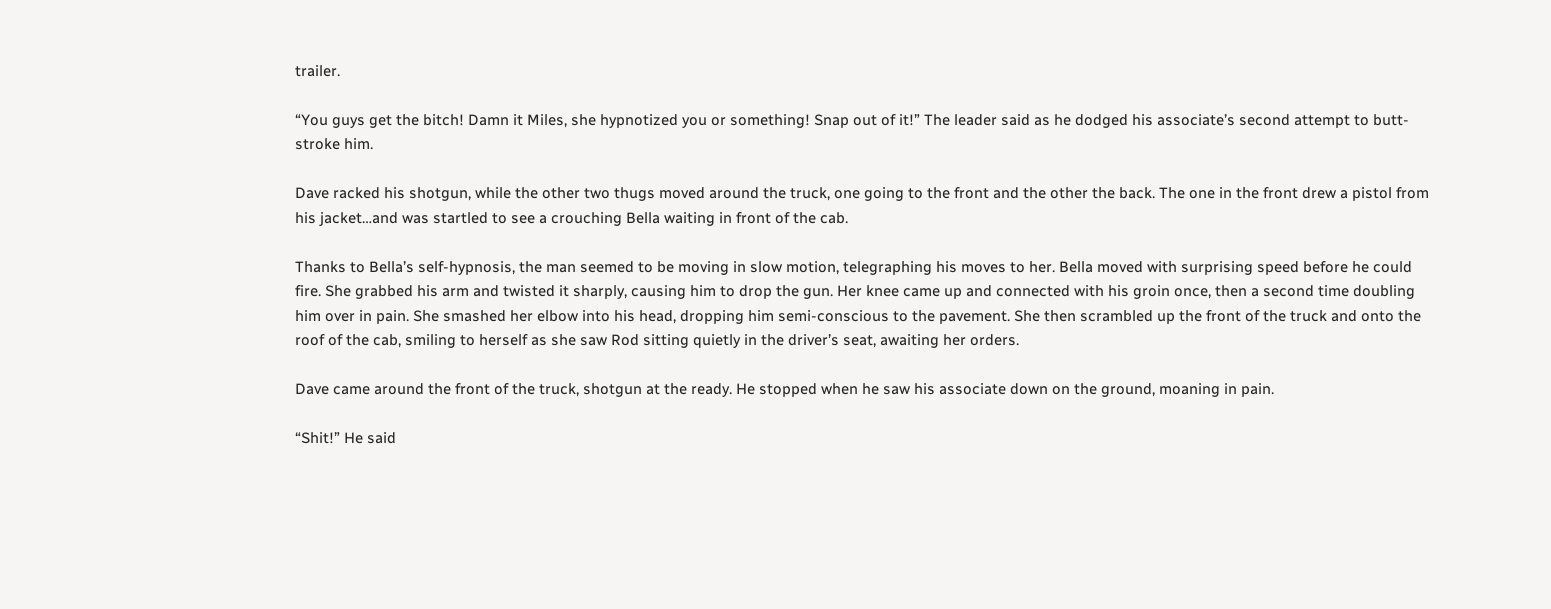trailer.

“You guys get the bitch! Damn it Miles, she hypnotized you or something! Snap out of it!” The leader said as he dodged his associate’s second attempt to butt-stroke him.

Dave racked his shotgun, while the other two thugs moved around the truck, one going to the front and the other the back. The one in the front drew a pistol from his jacket…and was startled to see a crouching Bella waiting in front of the cab.

Thanks to Bella’s self-hypnosis, the man seemed to be moving in slow motion, telegraphing his moves to her. Bella moved with surprising speed before he could fire. She grabbed his arm and twisted it sharply, causing him to drop the gun. Her knee came up and connected with his groin once, then a second time doubling him over in pain. She smashed her elbow into his head, dropping him semi-conscious to the pavement. She then scrambled up the front of the truck and onto the roof of the cab, smiling to herself as she saw Rod sitting quietly in the driver’s seat, awaiting her orders.

Dave came around the front of the truck, shotgun at the ready. He stopped when he saw his associate down on the ground, moaning in pain.

“Shit!” He said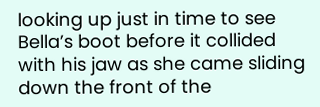looking up just in time to see Bella’s boot before it collided with his jaw as she came sliding down the front of the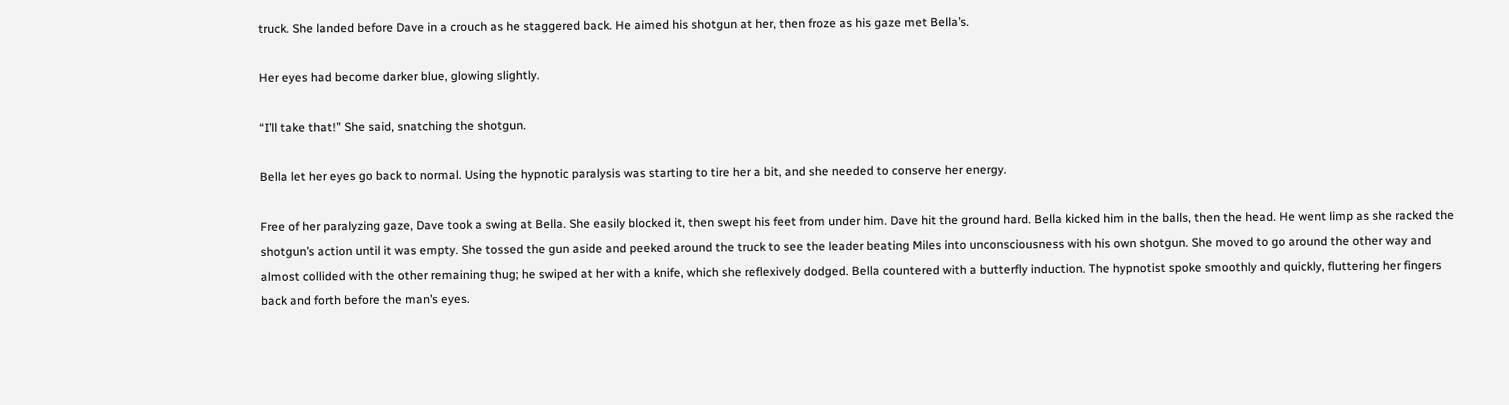truck. She landed before Dave in a crouch as he staggered back. He aimed his shotgun at her, then froze as his gaze met Bella’s.

Her eyes had become darker blue, glowing slightly.

“I’ll take that!” She said, snatching the shotgun.

Bella let her eyes go back to normal. Using the hypnotic paralysis was starting to tire her a bit, and she needed to conserve her energy.

Free of her paralyzing gaze, Dave took a swing at Bella. She easily blocked it, then swept his feet from under him. Dave hit the ground hard. Bella kicked him in the balls, then the head. He went limp as she racked the shotgun’s action until it was empty. She tossed the gun aside and peeked around the truck to see the leader beating Miles into unconsciousness with his own shotgun. She moved to go around the other way and almost collided with the other remaining thug; he swiped at her with a knife, which she reflexively dodged. Bella countered with a butterfly induction. The hypnotist spoke smoothly and quickly, fluttering her fingers back and forth before the man’s eyes.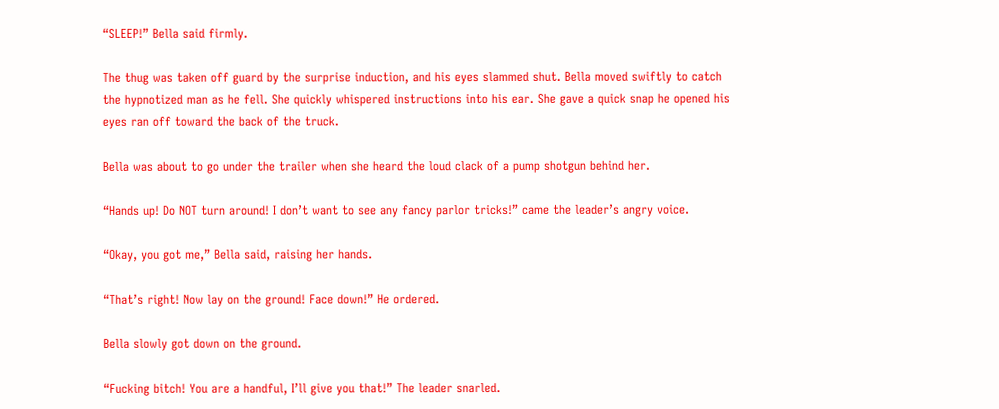“SLEEP!” Bella said firmly.

The thug was taken off guard by the surprise induction, and his eyes slammed shut. Bella moved swiftly to catch the hypnotized man as he fell. She quickly whispered instructions into his ear. She gave a quick snap he opened his eyes ran off toward the back of the truck.

Bella was about to go under the trailer when she heard the loud clack of a pump shotgun behind her.

“Hands up! Do NOT turn around! I don’t want to see any fancy parlor tricks!” came the leader’s angry voice.

“Okay, you got me,” Bella said, raising her hands.

“That’s right! Now lay on the ground! Face down!” He ordered.

Bella slowly got down on the ground.

“Fucking bitch! You are a handful, I’ll give you that!” The leader snarled.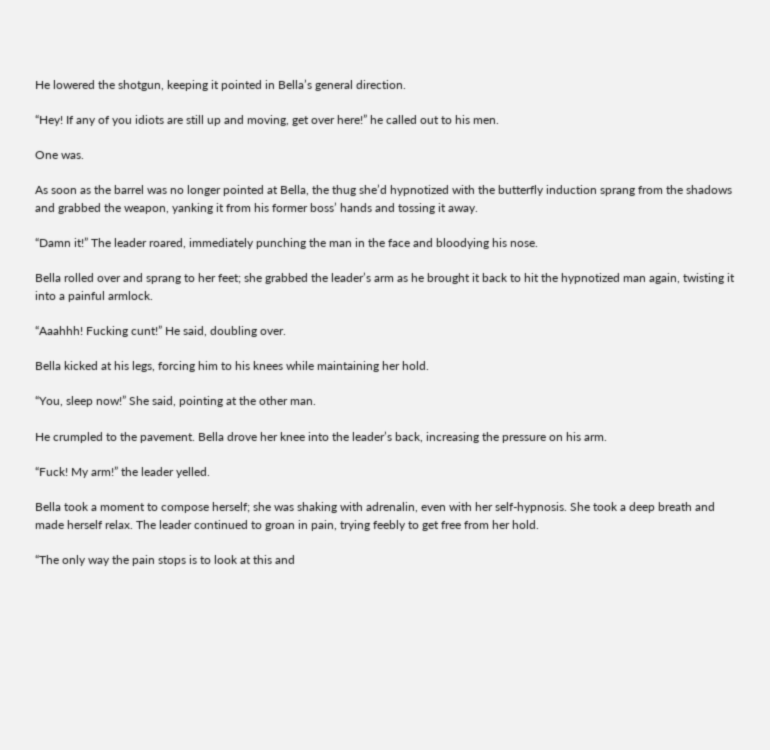He lowered the shotgun, keeping it pointed in Bella’s general direction.

“Hey! If any of you idiots are still up and moving, get over here!” he called out to his men.

One was.

As soon as the barrel was no longer pointed at Bella, the thug she’d hypnotized with the butterfly induction sprang from the shadows and grabbed the weapon, yanking it from his former boss’ hands and tossing it away.

“Damn it!” The leader roared, immediately punching the man in the face and bloodying his nose.

Bella rolled over and sprang to her feet; she grabbed the leader’s arm as he brought it back to hit the hypnotized man again, twisting it into a painful armlock.

“Aaahhh! Fucking cunt!” He said, doubling over.

Bella kicked at his legs, forcing him to his knees while maintaining her hold.

“You, sleep now!” She said, pointing at the other man.

He crumpled to the pavement. Bella drove her knee into the leader’s back, increasing the pressure on his arm.

“Fuck! My arm!” the leader yelled.

Bella took a moment to compose herself; she was shaking with adrenalin, even with her self-hypnosis. She took a deep breath and made herself relax. The leader continued to groan in pain, trying feebly to get free from her hold.

“The only way the pain stops is to look at this and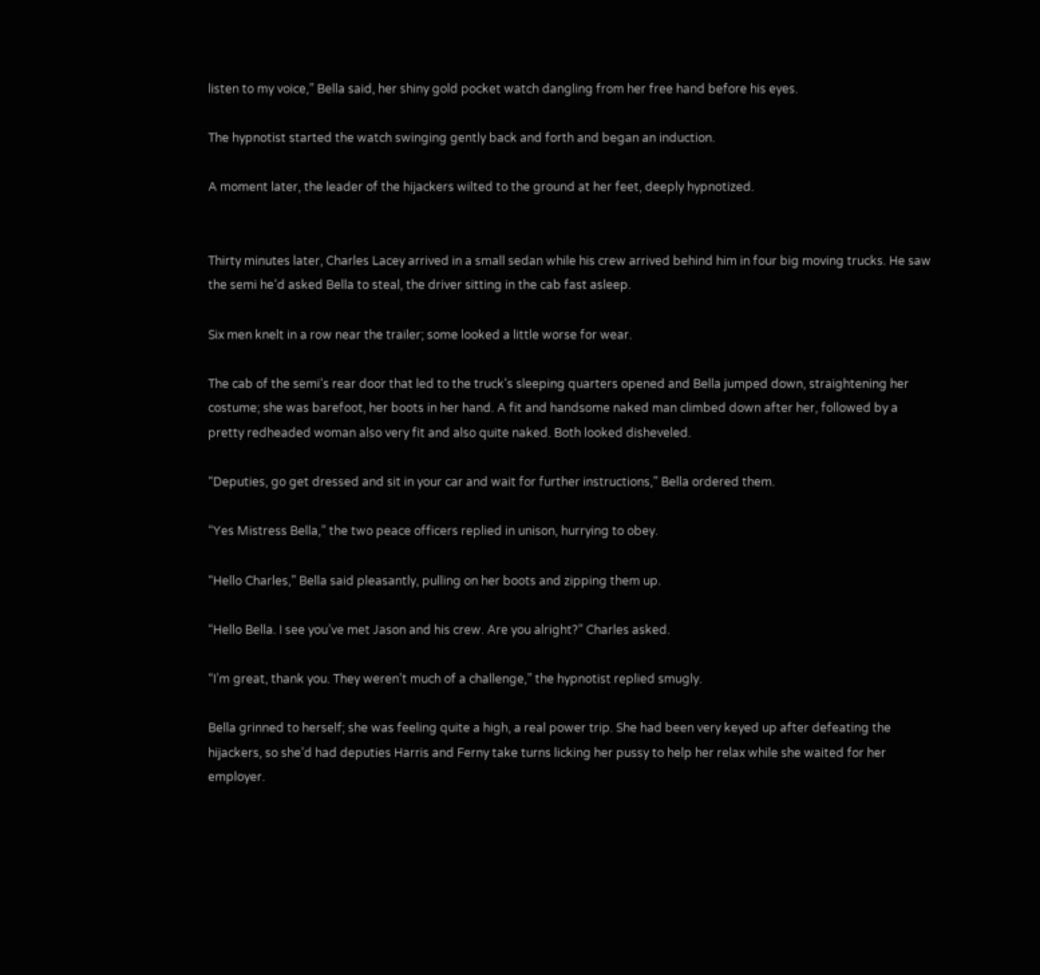listen to my voice,” Bella said, her shiny gold pocket watch dangling from her free hand before his eyes.

The hypnotist started the watch swinging gently back and forth and began an induction.

A moment later, the leader of the hijackers wilted to the ground at her feet, deeply hypnotized.


Thirty minutes later, Charles Lacey arrived in a small sedan while his crew arrived behind him in four big moving trucks. He saw the semi he’d asked Bella to steal, the driver sitting in the cab fast asleep.

Six men knelt in a row near the trailer; some looked a little worse for wear.

The cab of the semi’s rear door that led to the truck’s sleeping quarters opened and Bella jumped down, straightening her costume; she was barefoot, her boots in her hand. A fit and handsome naked man climbed down after her, followed by a pretty redheaded woman also very fit and also quite naked. Both looked disheveled.

“Deputies, go get dressed and sit in your car and wait for further instructions,” Bella ordered them.

“Yes Mistress Bella,” the two peace officers replied in unison, hurrying to obey.

“Hello Charles,” Bella said pleasantly, pulling on her boots and zipping them up.

“Hello Bella. I see you’ve met Jason and his crew. Are you alright?” Charles asked.

“I’m great, thank you. They weren’t much of a challenge,” the hypnotist replied smugly.

Bella grinned to herself; she was feeling quite a high, a real power trip. She had been very keyed up after defeating the hijackers, so she’d had deputies Harris and Ferny take turns licking her pussy to help her relax while she waited for her employer.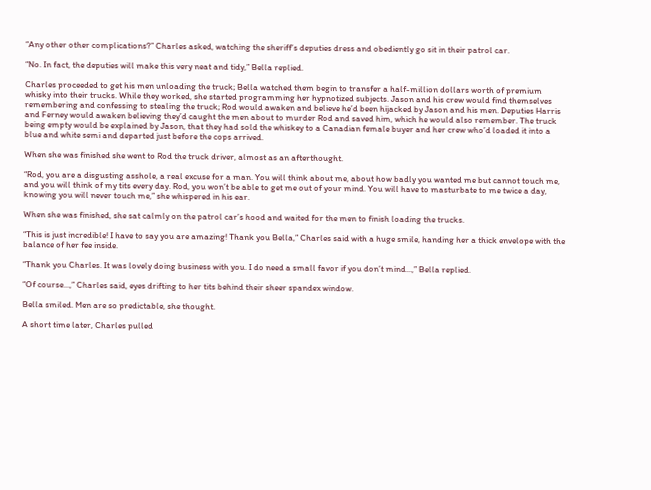“Any other other complications?” Charles asked, watching the sheriff’s deputies dress and obediently go sit in their patrol car.

“No. In fact, the deputies will make this very neat and tidy,” Bella replied.

Charles proceeded to get his men unloading the truck; Bella watched them begin to transfer a half-million dollars worth of premium whisky into their trucks. While they worked, she started programming her hypnotized subjects. Jason and his crew would find themselves remembering and confessing to stealing the truck; Rod would awaken and believe he’d been hijacked by Jason and his men. Deputies Harris and Ferney would awaken believing they’d caught the men about to murder Rod and saved him, which he would also remember. The truck being empty would be explained by Jason, that they had sold the whiskey to a Canadian female buyer and her crew who’d loaded it into a blue and white semi and departed just before the cops arrived.

When she was finished she went to Rod the truck driver, almost as an afterthought.

“Rod, you are a disgusting asshole, a real excuse for a man. You will think about me, about how badly you wanted me but cannot touch me, and you will think of my tits every day. Rod, you won’t be able to get me out of your mind. You will have to masturbate to me twice a day, knowing you will never touch me,” she whispered in his ear.

When she was finished, she sat calmly on the patrol car’s hood and waited for the men to finish loading the trucks.

“This is just incredible! I have to say you are amazing! Thank you Bella,” Charles said with a huge smile, handing her a thick envelope with the balance of her fee inside.

“Thank you Charles. It was lovely doing business with you. I do need a small favor if you don’t mind...,” Bella replied.

“Of course...,” Charles said, eyes drifting to her tits behind their sheer spandex window.

Bella smiled. Men are so predictable, she thought.

A short time later, Charles pulled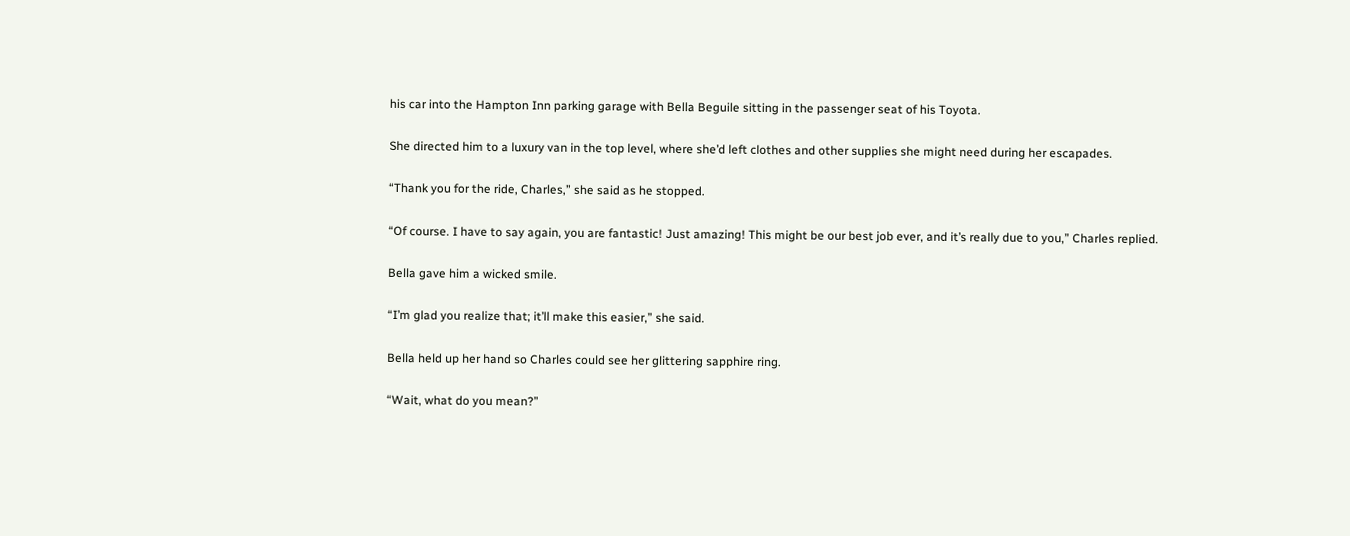his car into the Hampton Inn parking garage with Bella Beguile sitting in the passenger seat of his Toyota.

She directed him to a luxury van in the top level, where she’d left clothes and other supplies she might need during her escapades.

“Thank you for the ride, Charles,” she said as he stopped.

“Of course. I have to say again, you are fantastic! Just amazing! This might be our best job ever, and it’s really due to you,” Charles replied.

Bella gave him a wicked smile.

“I’m glad you realize that; it’ll make this easier,” she said.

Bella held up her hand so Charles could see her glittering sapphire ring.

“Wait, what do you mean?”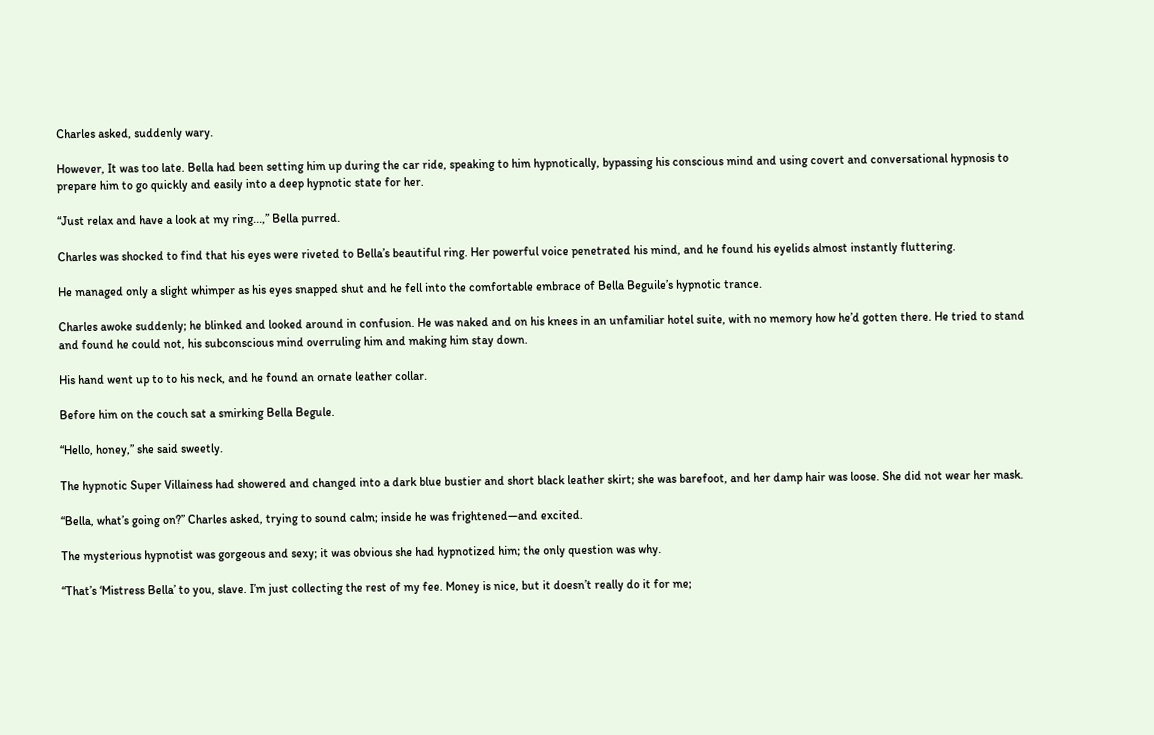Charles asked, suddenly wary.

However, It was too late. Bella had been setting him up during the car ride, speaking to him hypnotically, bypassing his conscious mind and using covert and conversational hypnosis to prepare him to go quickly and easily into a deep hypnotic state for her.

“Just relax and have a look at my ring...,” Bella purred.

Charles was shocked to find that his eyes were riveted to Bella’s beautiful ring. Her powerful voice penetrated his mind, and he found his eyelids almost instantly fluttering.

He managed only a slight whimper as his eyes snapped shut and he fell into the comfortable embrace of Bella Beguile’s hypnotic trance.

Charles awoke suddenly; he blinked and looked around in confusion. He was naked and on his knees in an unfamiliar hotel suite, with no memory how he’d gotten there. He tried to stand and found he could not, his subconscious mind overruling him and making him stay down.

His hand went up to to his neck, and he found an ornate leather collar.

Before him on the couch sat a smirking Bella Begule.

“Hello, honey,” she said sweetly.

The hypnotic Super Villainess had showered and changed into a dark blue bustier and short black leather skirt; she was barefoot, and her damp hair was loose. She did not wear her mask.

“Bella, what’s going on?” Charles asked, trying to sound calm; inside he was frightened—and excited.

The mysterious hypnotist was gorgeous and sexy; it was obvious she had hypnotized him; the only question was why.

“That’s ‘Mistress Bella’ to you, slave. I’m just collecting the rest of my fee. Money is nice, but it doesn’t really do it for me;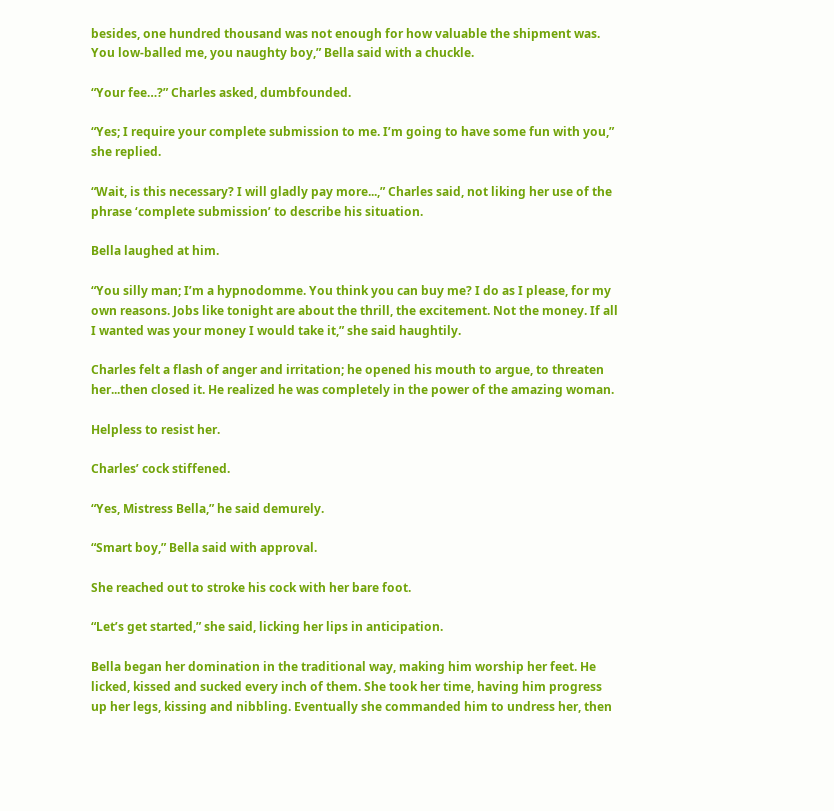besides, one hundred thousand was not enough for how valuable the shipment was. You low-balled me, you naughty boy,” Bella said with a chuckle.

“Your fee…?” Charles asked, dumbfounded.

“Yes; I require your complete submission to me. I’m going to have some fun with you,” she replied.

“Wait, is this necessary? I will gladly pay more...,” Charles said, not liking her use of the phrase ‘complete submission’ to describe his situation.

Bella laughed at him.

“You silly man; I’m a hypnodomme. You think you can buy me? I do as I please, for my own reasons. Jobs like tonight are about the thrill, the excitement. Not the money. If all I wanted was your money I would take it,” she said haughtily.

Charles felt a flash of anger and irritation; he opened his mouth to argue, to threaten her...then closed it. He realized he was completely in the power of the amazing woman.

Helpless to resist her.

Charles’ cock stiffened.

“Yes, Mistress Bella,” he said demurely.

“Smart boy,” Bella said with approval.

She reached out to stroke his cock with her bare foot.

“Let’s get started,” she said, licking her lips in anticipation.

Bella began her domination in the traditional way, making him worship her feet. He licked, kissed and sucked every inch of them. She took her time, having him progress up her legs, kissing and nibbling. Eventually she commanded him to undress her, then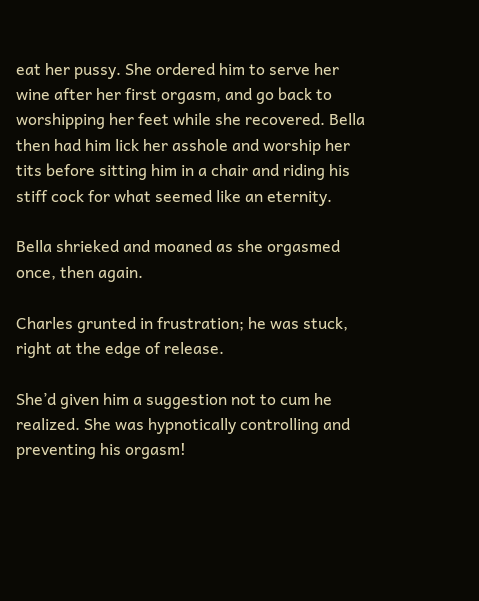eat her pussy. She ordered him to serve her wine after her first orgasm, and go back to worshipping her feet while she recovered. Bella then had him lick her asshole and worship her tits before sitting him in a chair and riding his stiff cock for what seemed like an eternity.

Bella shrieked and moaned as she orgasmed once, then again.

Charles grunted in frustration; he was stuck, right at the edge of release.

She’d given him a suggestion not to cum he realized. She was hypnotically controlling and preventing his orgasm!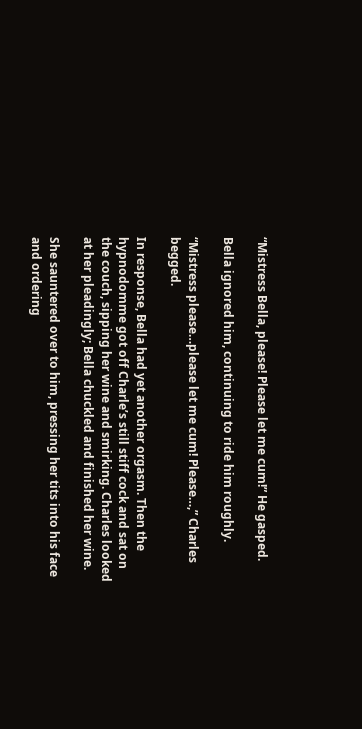“Mistress Bella, please! Please let me cum!” He gasped.

Bella ignored him, continuing to ride him roughly.

“Mistress please…please let me cum! Please…,” Charles begged.

In response, Bella had yet another orgasm. Then the hypnodomme got off Charle’s still stiff cock and sat on the couch, sipping her wine and smirking. Charles looked at her pleadingly; Bella chuckled and finished her wine.

She sauntered over to him, pressing her tits into his face and ordering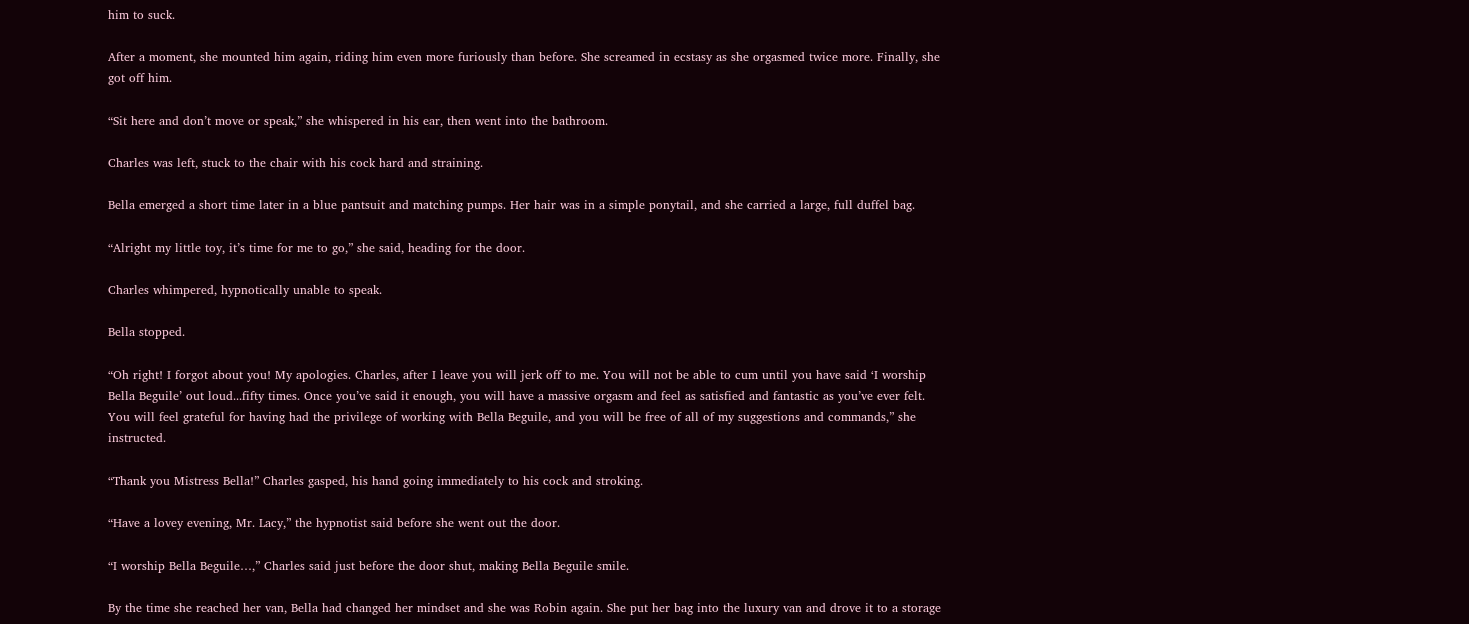him to suck.

After a moment, she mounted him again, riding him even more furiously than before. She screamed in ecstasy as she orgasmed twice more. Finally, she got off him.

“Sit here and don’t move or speak,” she whispered in his ear, then went into the bathroom.

Charles was left, stuck to the chair with his cock hard and straining.

Bella emerged a short time later in a blue pantsuit and matching pumps. Her hair was in a simple ponytail, and she carried a large, full duffel bag.

“Alright my little toy, it’s time for me to go,” she said, heading for the door.

Charles whimpered, hypnotically unable to speak.

Bella stopped.

“Oh right! I forgot about you! My apologies. Charles, after I leave you will jerk off to me. You will not be able to cum until you have said ‘I worship Bella Beguile’ out loud...fifty times. Once you’ve said it enough, you will have a massive orgasm and feel as satisfied and fantastic as you’ve ever felt. You will feel grateful for having had the privilege of working with Bella Beguile, and you will be free of all of my suggestions and commands,” she instructed.

“Thank you Mistress Bella!” Charles gasped, his hand going immediately to his cock and stroking.

“Have a lovey evening, Mr. Lacy,” the hypnotist said before she went out the door.

“I worship Bella Beguile…,” Charles said just before the door shut, making Bella Beguile smile.

By the time she reached her van, Bella had changed her mindset and she was Robin again. She put her bag into the luxury van and drove it to a storage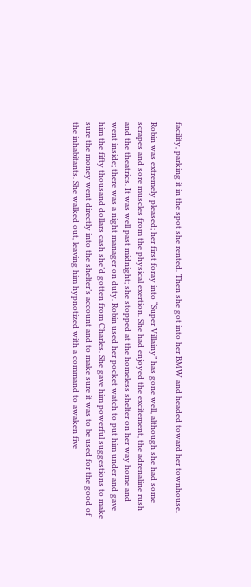facility, parking it in the spot she rented. Then she got into her BMW and headed toward her townhouse.

Robin was extremely pleased; her first foray into “Super Villainy” has gone well, although she had some scrapes and sore muscles from the physical exertion. She had enjoyed the excitement, the adrenaline rush and the theatrics. It was well past midnight; she stopped at the homeless shelter on her way home and went inside; there was a night manager on duty. Robin used her pocket watch to put him under and gave him the fifty thousand dollars cash she’d gotten from Charles. She gave him powerful suggestions to make sure the money went directly into the shelter’s account and to make sure it was to be used for the good of the inhabitants. She walked out, leaving him hypnotized with a command to awaken five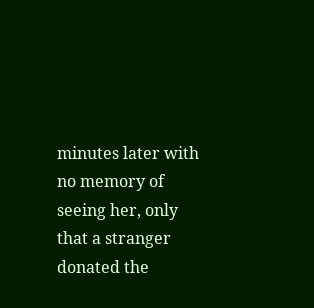minutes later with no memory of seeing her, only that a stranger donated the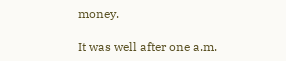money.

It was well after one a.m.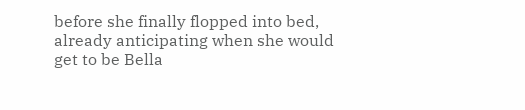before she finally flopped into bed, already anticipating when she would get to be Bella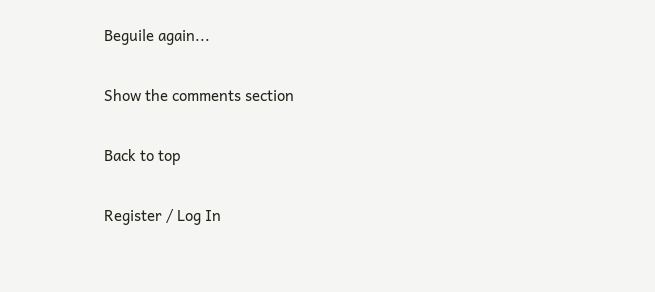Beguile again...

Show the comments section

Back to top

Register / Log In